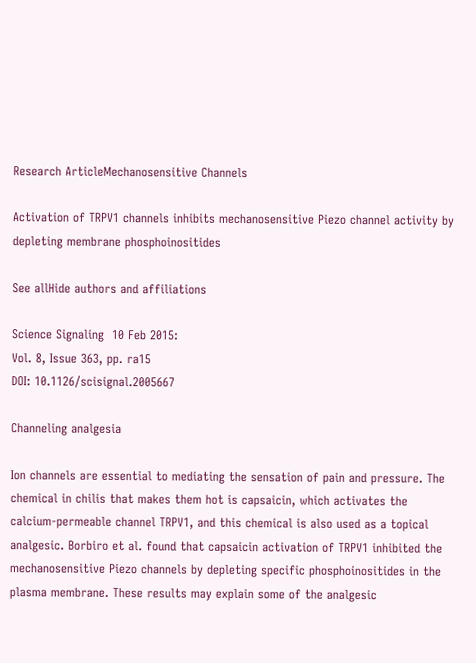Research ArticleMechanosensitive Channels

Activation of TRPV1 channels inhibits mechanosensitive Piezo channel activity by depleting membrane phosphoinositides

See allHide authors and affiliations

Science Signaling  10 Feb 2015:
Vol. 8, Issue 363, pp. ra15
DOI: 10.1126/scisignal.2005667

Channeling analgesia

Ion channels are essential to mediating the sensation of pain and pressure. The chemical in chilis that makes them hot is capsaicin, which activates the calcium-permeable channel TRPV1, and this chemical is also used as a topical analgesic. Borbiro et al. found that capsaicin activation of TRPV1 inhibited the mechanosensitive Piezo channels by depleting specific phosphoinositides in the plasma membrane. These results may explain some of the analgesic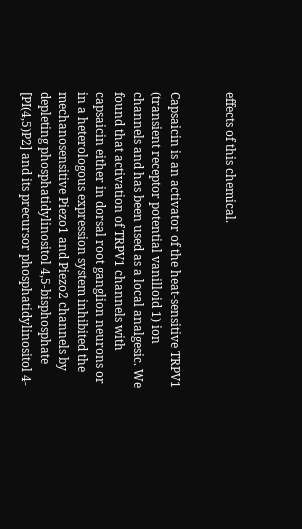effects of this chemical.


Capsaicin is an activator of the heat-sensitive TRPV1 (transient receptor potential vanilloid 1) ion channels and has been used as a local analgesic. We found that activation of TRPV1 channels with capsaicin either in dorsal root ganglion neurons or in a heterologous expression system inhibited the mechanosensitive Piezo1 and Piezo2 channels by depleting phosphatidylinositol 4,5-bisphosphate [PI(4,5)P2] and its precursor phosphatidylinositol 4-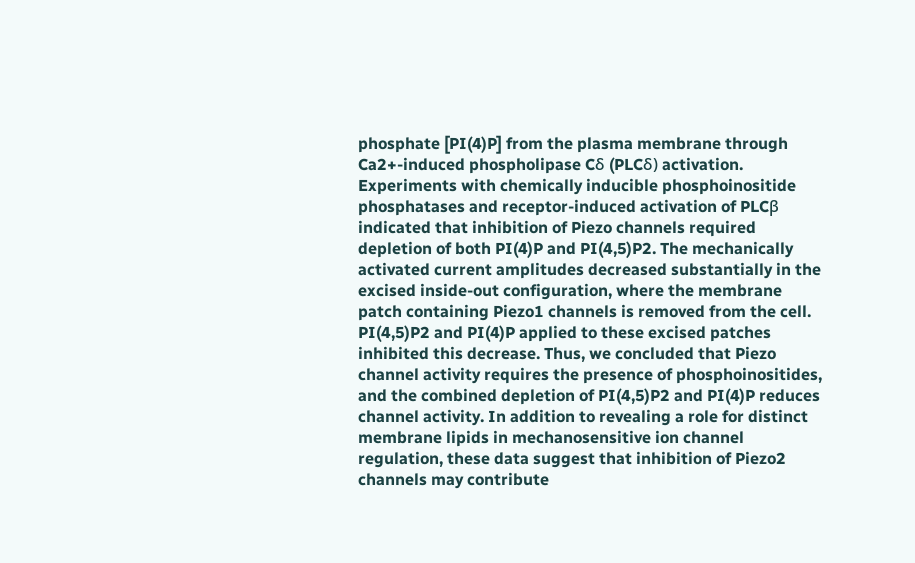phosphate [PI(4)P] from the plasma membrane through Ca2+-induced phospholipase Cδ (PLCδ) activation. Experiments with chemically inducible phosphoinositide phosphatases and receptor-induced activation of PLCβ indicated that inhibition of Piezo channels required depletion of both PI(4)P and PI(4,5)P2. The mechanically activated current amplitudes decreased substantially in the excised inside-out configuration, where the membrane patch containing Piezo1 channels is removed from the cell. PI(4,5)P2 and PI(4)P applied to these excised patches inhibited this decrease. Thus, we concluded that Piezo channel activity requires the presence of phosphoinositides, and the combined depletion of PI(4,5)P2 and PI(4)P reduces channel activity. In addition to revealing a role for distinct membrane lipids in mechanosensitive ion channel regulation, these data suggest that inhibition of Piezo2 channels may contribute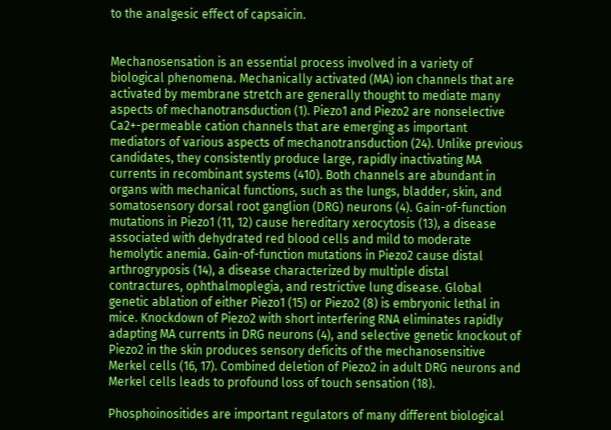to the analgesic effect of capsaicin.


Mechanosensation is an essential process involved in a variety of biological phenomena. Mechanically activated (MA) ion channels that are activated by membrane stretch are generally thought to mediate many aspects of mechanotransduction (1). Piezo1 and Piezo2 are nonselective Ca2+-permeable cation channels that are emerging as important mediators of various aspects of mechanotransduction (24). Unlike previous candidates, they consistently produce large, rapidly inactivating MA currents in recombinant systems (410). Both channels are abundant in organs with mechanical functions, such as the lungs, bladder, skin, and somatosensory dorsal root ganglion (DRG) neurons (4). Gain-of-function mutations in Piezo1 (11, 12) cause hereditary xerocytosis (13), a disease associated with dehydrated red blood cells and mild to moderate hemolytic anemia. Gain-of-function mutations in Piezo2 cause distal arthrogryposis (14), a disease characterized by multiple distal contractures, ophthalmoplegia, and restrictive lung disease. Global genetic ablation of either Piezo1 (15) or Piezo2 (8) is embryonic lethal in mice. Knockdown of Piezo2 with short interfering RNA eliminates rapidly adapting MA currents in DRG neurons (4), and selective genetic knockout of Piezo2 in the skin produces sensory deficits of the mechanosensitive Merkel cells (16, 17). Combined deletion of Piezo2 in adult DRG neurons and Merkel cells leads to profound loss of touch sensation (18).

Phosphoinositides are important regulators of many different biological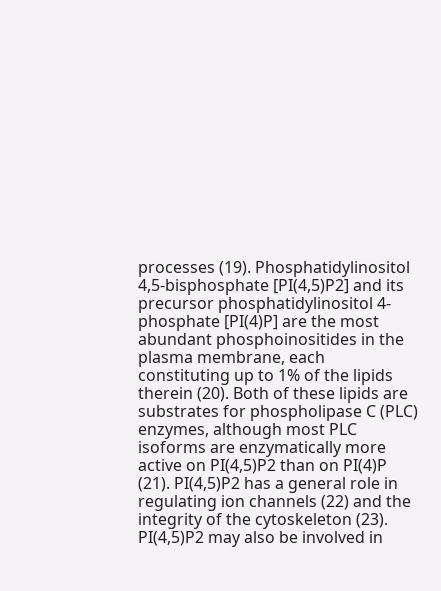processes (19). Phosphatidylinositol 4,5-bisphosphate [PI(4,5)P2] and its precursor phosphatidylinositol 4-phosphate [PI(4)P] are the most abundant phosphoinositides in the plasma membrane, each constituting up to 1% of the lipids therein (20). Both of these lipids are substrates for phospholipase C (PLC) enzymes, although most PLC isoforms are enzymatically more active on PI(4,5)P2 than on PI(4)P (21). PI(4,5)P2 has a general role in regulating ion channels (22) and the integrity of the cytoskeleton (23). PI(4,5)P2 may also be involved in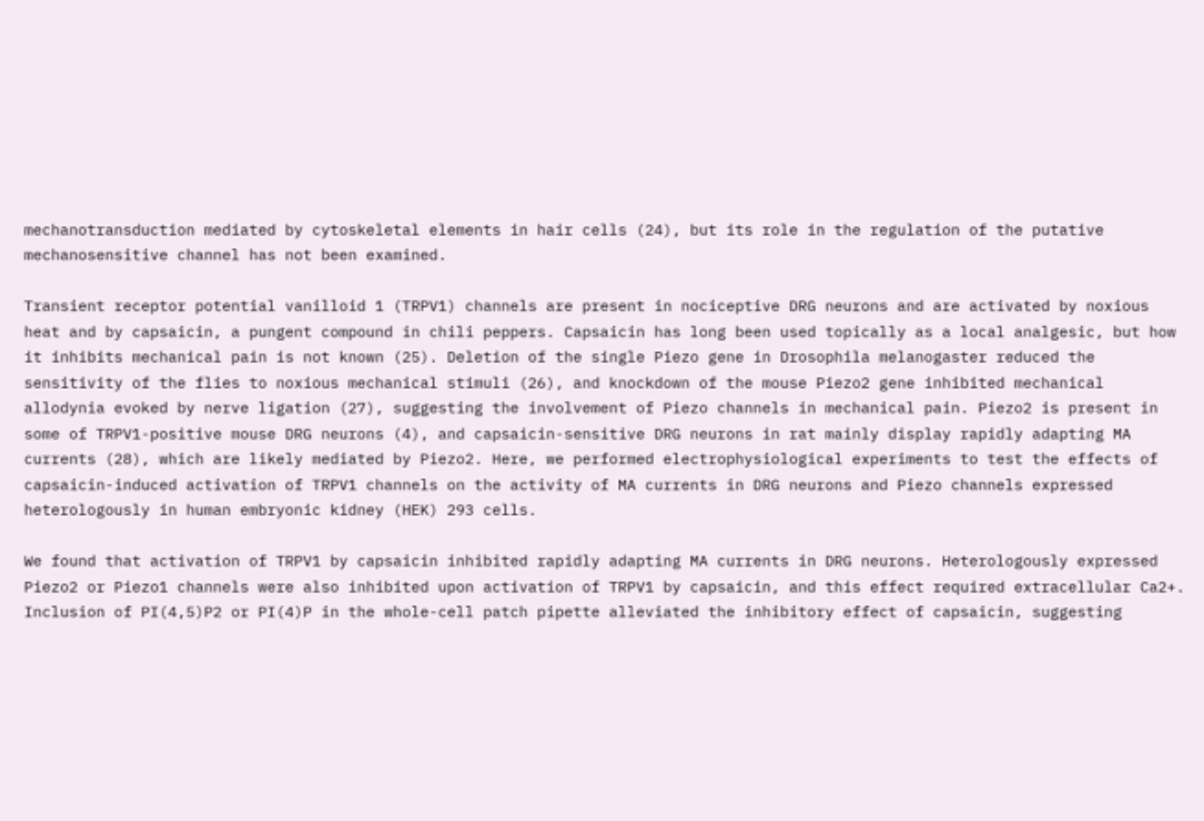mechanotransduction mediated by cytoskeletal elements in hair cells (24), but its role in the regulation of the putative mechanosensitive channel has not been examined.

Transient receptor potential vanilloid 1 (TRPV1) channels are present in nociceptive DRG neurons and are activated by noxious heat and by capsaicin, a pungent compound in chili peppers. Capsaicin has long been used topically as a local analgesic, but how it inhibits mechanical pain is not known (25). Deletion of the single Piezo gene in Drosophila melanogaster reduced the sensitivity of the flies to noxious mechanical stimuli (26), and knockdown of the mouse Piezo2 gene inhibited mechanical allodynia evoked by nerve ligation (27), suggesting the involvement of Piezo channels in mechanical pain. Piezo2 is present in some of TRPV1-positive mouse DRG neurons (4), and capsaicin-sensitive DRG neurons in rat mainly display rapidly adapting MA currents (28), which are likely mediated by Piezo2. Here, we performed electrophysiological experiments to test the effects of capsaicin-induced activation of TRPV1 channels on the activity of MA currents in DRG neurons and Piezo channels expressed heterologously in human embryonic kidney (HEK) 293 cells.

We found that activation of TRPV1 by capsaicin inhibited rapidly adapting MA currents in DRG neurons. Heterologously expressed Piezo2 or Piezo1 channels were also inhibited upon activation of TRPV1 by capsaicin, and this effect required extracellular Ca2+. Inclusion of PI(4,5)P2 or PI(4)P in the whole-cell patch pipette alleviated the inhibitory effect of capsaicin, suggesting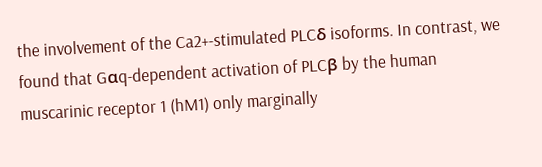the involvement of the Ca2+-stimulated PLCδ isoforms. In contrast, we found that Gαq-dependent activation of PLCβ by the human muscarinic receptor 1 (hM1) only marginally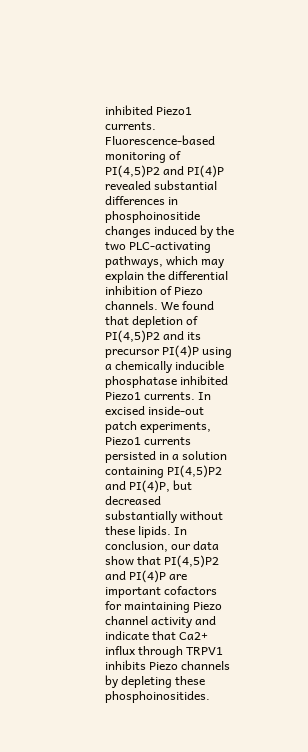inhibited Piezo1 currents. Fluorescence-based monitoring of PI(4,5)P2 and PI(4)P revealed substantial differences in phosphoinositide changes induced by the two PLC-activating pathways, which may explain the differential inhibition of Piezo channels. We found that depletion of PI(4,5)P2 and its precursor PI(4)P using a chemically inducible phosphatase inhibited Piezo1 currents. In excised inside-out patch experiments, Piezo1 currents persisted in a solution containing PI(4,5)P2 and PI(4)P, but decreased substantially without these lipids. In conclusion, our data show that PI(4,5)P2 and PI(4)P are important cofactors for maintaining Piezo channel activity and indicate that Ca2+ influx through TRPV1 inhibits Piezo channels by depleting these phosphoinositides.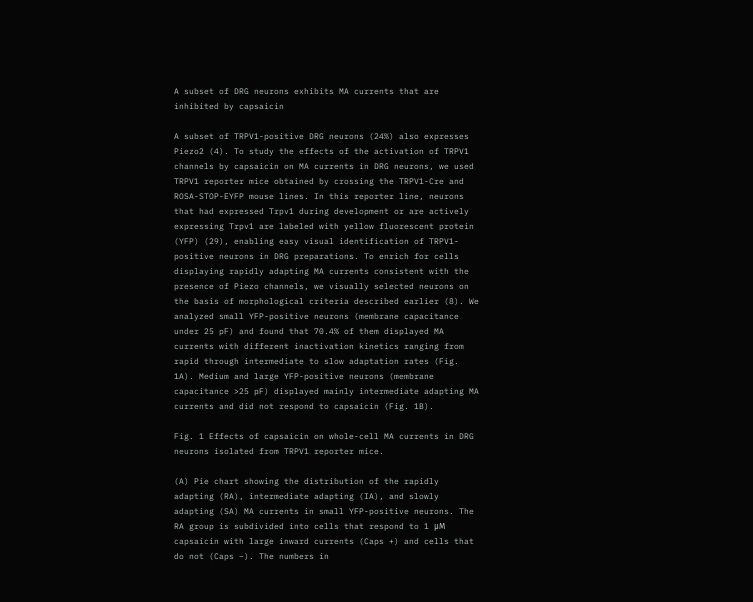A subset of DRG neurons exhibits MA currents that are inhibited by capsaicin

A subset of TRPV1-positive DRG neurons (24%) also expresses Piezo2 (4). To study the effects of the activation of TRPV1 channels by capsaicin on MA currents in DRG neurons, we used TRPV1 reporter mice obtained by crossing the TRPV1-Cre and ROSA-STOP-EYFP mouse lines. In this reporter line, neurons that had expressed Trpv1 during development or are actively expressing Trpv1 are labeled with yellow fluorescent protein (YFP) (29), enabling easy visual identification of TRPV1-positive neurons in DRG preparations. To enrich for cells displaying rapidly adapting MA currents consistent with the presence of Piezo channels, we visually selected neurons on the basis of morphological criteria described earlier (8). We analyzed small YFP-positive neurons (membrane capacitance under 25 pF) and found that 70.4% of them displayed MA currents with different inactivation kinetics ranging from rapid through intermediate to slow adaptation rates (Fig. 1A). Medium and large YFP-positive neurons (membrane capacitance >25 pF) displayed mainly intermediate adapting MA currents and did not respond to capsaicin (Fig. 1B).

Fig. 1 Effects of capsaicin on whole-cell MA currents in DRG neurons isolated from TRPV1 reporter mice.

(A) Pie chart showing the distribution of the rapidly adapting (RA), intermediate adapting (IA), and slowly adapting (SA) MA currents in small YFP-positive neurons. The RA group is subdivided into cells that respond to 1 μM capsaicin with large inward currents (Caps +) and cells that do not (Caps −). The numbers in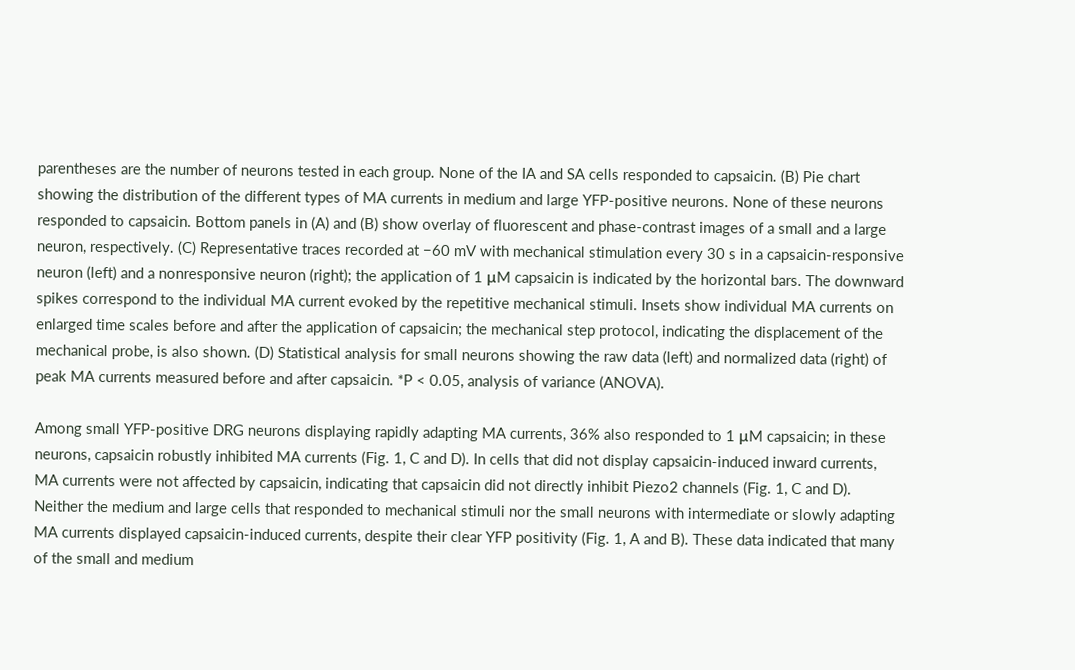parentheses are the number of neurons tested in each group. None of the IA and SA cells responded to capsaicin. (B) Pie chart showing the distribution of the different types of MA currents in medium and large YFP-positive neurons. None of these neurons responded to capsaicin. Bottom panels in (A) and (B) show overlay of fluorescent and phase-contrast images of a small and a large neuron, respectively. (C) Representative traces recorded at −60 mV with mechanical stimulation every 30 s in a capsaicin-responsive neuron (left) and a nonresponsive neuron (right); the application of 1 μM capsaicin is indicated by the horizontal bars. The downward spikes correspond to the individual MA current evoked by the repetitive mechanical stimuli. Insets show individual MA currents on enlarged time scales before and after the application of capsaicin; the mechanical step protocol, indicating the displacement of the mechanical probe, is also shown. (D) Statistical analysis for small neurons showing the raw data (left) and normalized data (right) of peak MA currents measured before and after capsaicin. *P < 0.05, analysis of variance (ANOVA).

Among small YFP-positive DRG neurons displaying rapidly adapting MA currents, 36% also responded to 1 μM capsaicin; in these neurons, capsaicin robustly inhibited MA currents (Fig. 1, C and D). In cells that did not display capsaicin-induced inward currents, MA currents were not affected by capsaicin, indicating that capsaicin did not directly inhibit Piezo2 channels (Fig. 1, C and D). Neither the medium and large cells that responded to mechanical stimuli nor the small neurons with intermediate or slowly adapting MA currents displayed capsaicin-induced currents, despite their clear YFP positivity (Fig. 1, A and B). These data indicated that many of the small and medium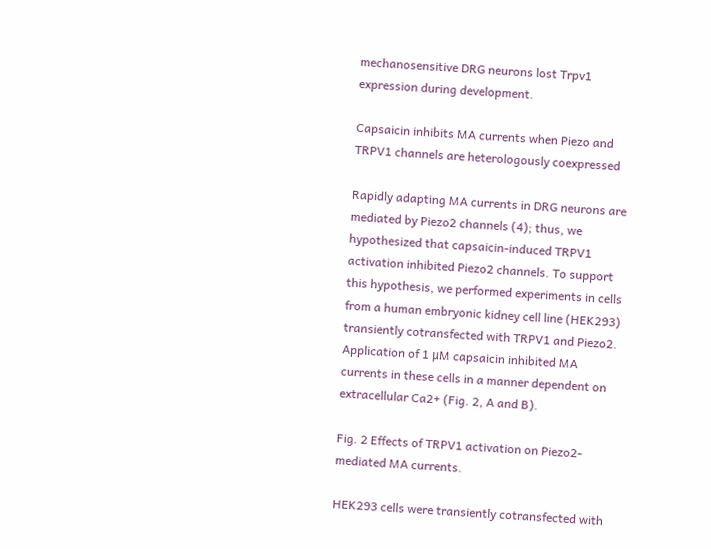mechanosensitive DRG neurons lost Trpv1 expression during development.

Capsaicin inhibits MA currents when Piezo and TRPV1 channels are heterologously coexpressed

Rapidly adapting MA currents in DRG neurons are mediated by Piezo2 channels (4); thus, we hypothesized that capsaicin-induced TRPV1 activation inhibited Piezo2 channels. To support this hypothesis, we performed experiments in cells from a human embryonic kidney cell line (HEK293) transiently cotransfected with TRPV1 and Piezo2. Application of 1 μM capsaicin inhibited MA currents in these cells in a manner dependent on extracellular Ca2+ (Fig. 2, A and B).

Fig. 2 Effects of TRPV1 activation on Piezo2-mediated MA currents.

HEK293 cells were transiently cotransfected with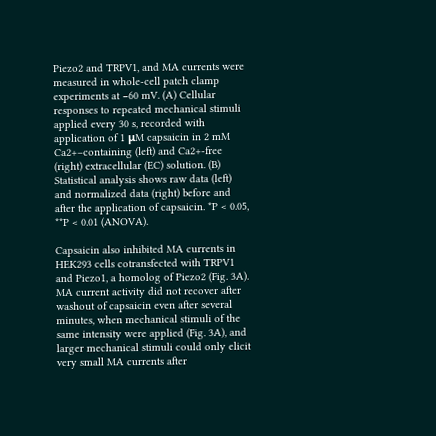Piezo2 and TRPV1, and MA currents were measured in whole-cell patch clamp experiments at −60 mV. (A) Cellular responses to repeated mechanical stimuli applied every 30 s, recorded with application of 1 μM capsaicin in 2 mM Ca2+–containing (left) and Ca2+-free (right) extracellular (EC) solution. (B) Statistical analysis shows raw data (left) and normalized data (right) before and after the application of capsaicin. *P < 0.05, **P < 0.01 (ANOVA).

Capsaicin also inhibited MA currents in HEK293 cells cotransfected with TRPV1 and Piezo1, a homolog of Piezo2 (Fig. 3A). MA current activity did not recover after washout of capsaicin even after several minutes, when mechanical stimuli of the same intensity were applied (Fig. 3A), and larger mechanical stimuli could only elicit very small MA currents after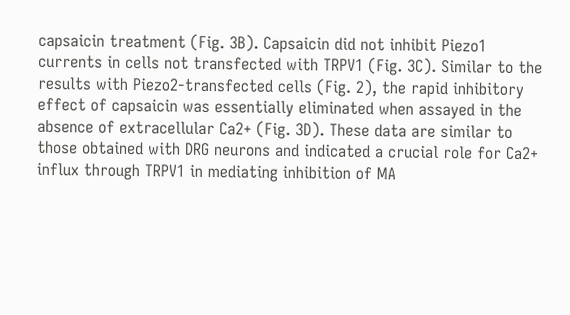capsaicin treatment (Fig. 3B). Capsaicin did not inhibit Piezo1 currents in cells not transfected with TRPV1 (Fig. 3C). Similar to the results with Piezo2-transfected cells (Fig. 2), the rapid inhibitory effect of capsaicin was essentially eliminated when assayed in the absence of extracellular Ca2+ (Fig. 3D). These data are similar to those obtained with DRG neurons and indicated a crucial role for Ca2+ influx through TRPV1 in mediating inhibition of MA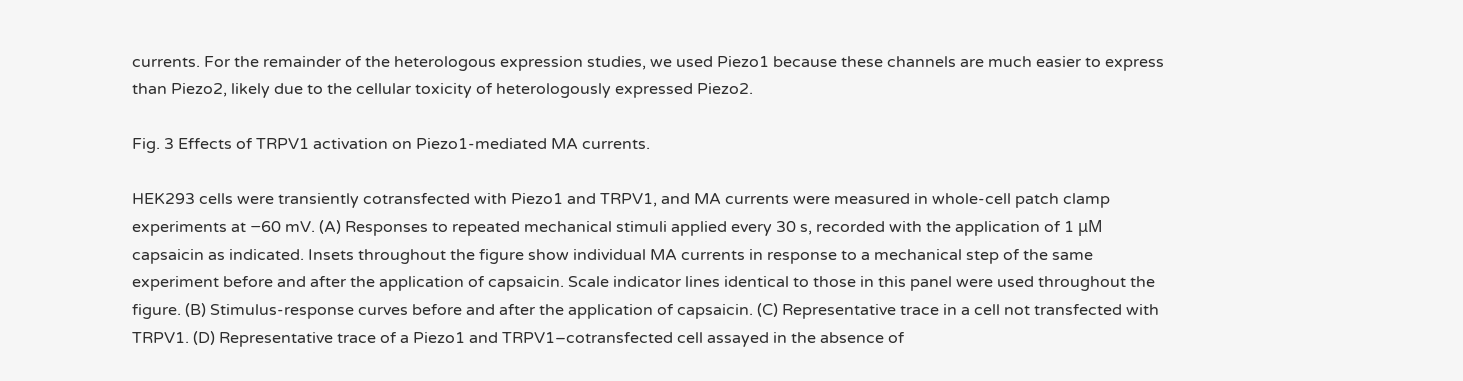currents. For the remainder of the heterologous expression studies, we used Piezo1 because these channels are much easier to express than Piezo2, likely due to the cellular toxicity of heterologously expressed Piezo2.

Fig. 3 Effects of TRPV1 activation on Piezo1-mediated MA currents.

HEK293 cells were transiently cotransfected with Piezo1 and TRPV1, and MA currents were measured in whole-cell patch clamp experiments at −60 mV. (A) Responses to repeated mechanical stimuli applied every 30 s, recorded with the application of 1 μM capsaicin as indicated. Insets throughout the figure show individual MA currents in response to a mechanical step of the same experiment before and after the application of capsaicin. Scale indicator lines identical to those in this panel were used throughout the figure. (B) Stimulus-response curves before and after the application of capsaicin. (C) Representative trace in a cell not transfected with TRPV1. (D) Representative trace of a Piezo1 and TRPV1–cotransfected cell assayed in the absence of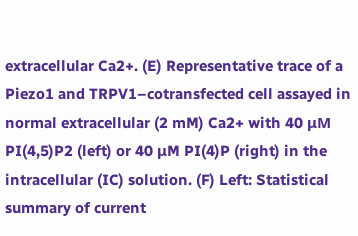extracellular Ca2+. (E) Representative trace of a Piezo1 and TRPV1–cotransfected cell assayed in normal extracellular (2 mM) Ca2+ with 40 μM PI(4,5)P2 (left) or 40 μM PI(4)P (right) in the intracellular (IC) solution. (F) Left: Statistical summary of current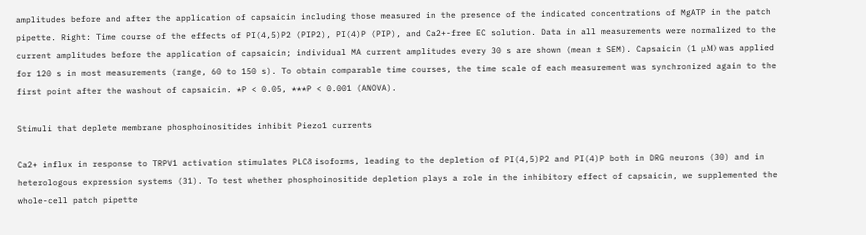amplitudes before and after the application of capsaicin including those measured in the presence of the indicated concentrations of MgATP in the patch pipette. Right: Time course of the effects of PI(4,5)P2 (PIP2), PI(4)P (PIP), and Ca2+-free EC solution. Data in all measurements were normalized to the current amplitudes before the application of capsaicin; individual MA current amplitudes every 30 s are shown (mean ± SEM). Capsaicin (1 μM) was applied for 120 s in most measurements (range, 60 to 150 s). To obtain comparable time courses, the time scale of each measurement was synchronized again to the first point after the washout of capsaicin. *P < 0.05, ***P < 0.001 (ANOVA).

Stimuli that deplete membrane phosphoinositides inhibit Piezo1 currents

Ca2+ influx in response to TRPV1 activation stimulates PLCδ isoforms, leading to the depletion of PI(4,5)P2 and PI(4)P both in DRG neurons (30) and in heterologous expression systems (31). To test whether phosphoinositide depletion plays a role in the inhibitory effect of capsaicin, we supplemented the whole-cell patch pipette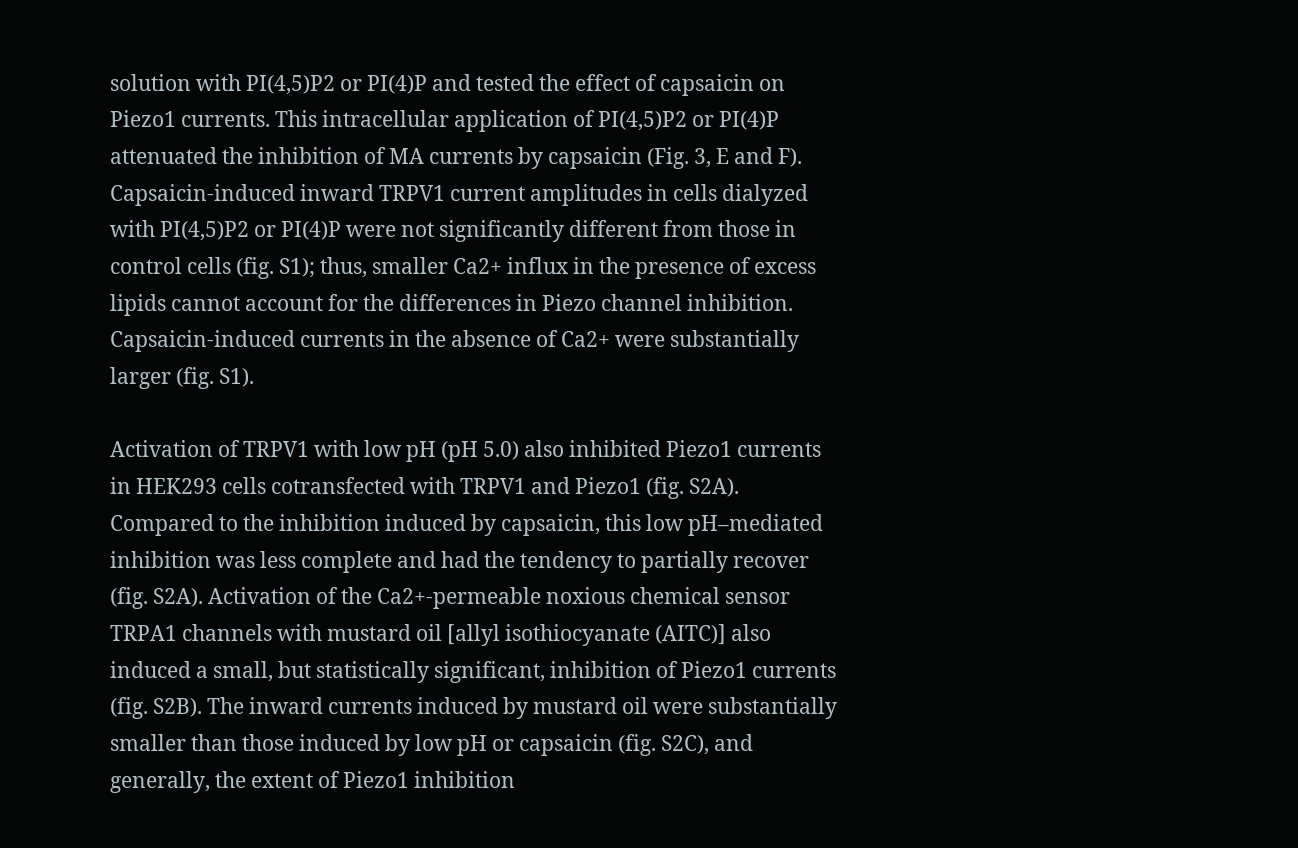solution with PI(4,5)P2 or PI(4)P and tested the effect of capsaicin on Piezo1 currents. This intracellular application of PI(4,5)P2 or PI(4)P attenuated the inhibition of MA currents by capsaicin (Fig. 3, E and F). Capsaicin-induced inward TRPV1 current amplitudes in cells dialyzed with PI(4,5)P2 or PI(4)P were not significantly different from those in control cells (fig. S1); thus, smaller Ca2+ influx in the presence of excess lipids cannot account for the differences in Piezo channel inhibition. Capsaicin-induced currents in the absence of Ca2+ were substantially larger (fig. S1).

Activation of TRPV1 with low pH (pH 5.0) also inhibited Piezo1 currents in HEK293 cells cotransfected with TRPV1 and Piezo1 (fig. S2A). Compared to the inhibition induced by capsaicin, this low pH–mediated inhibition was less complete and had the tendency to partially recover (fig. S2A). Activation of the Ca2+-permeable noxious chemical sensor TRPA1 channels with mustard oil [allyl isothiocyanate (AITC)] also induced a small, but statistically significant, inhibition of Piezo1 currents (fig. S2B). The inward currents induced by mustard oil were substantially smaller than those induced by low pH or capsaicin (fig. S2C), and generally, the extent of Piezo1 inhibition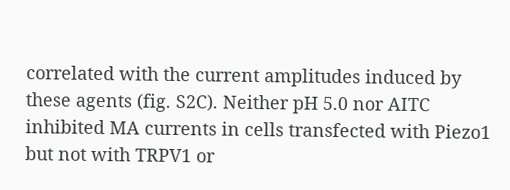correlated with the current amplitudes induced by these agents (fig. S2C). Neither pH 5.0 nor AITC inhibited MA currents in cells transfected with Piezo1 but not with TRPV1 or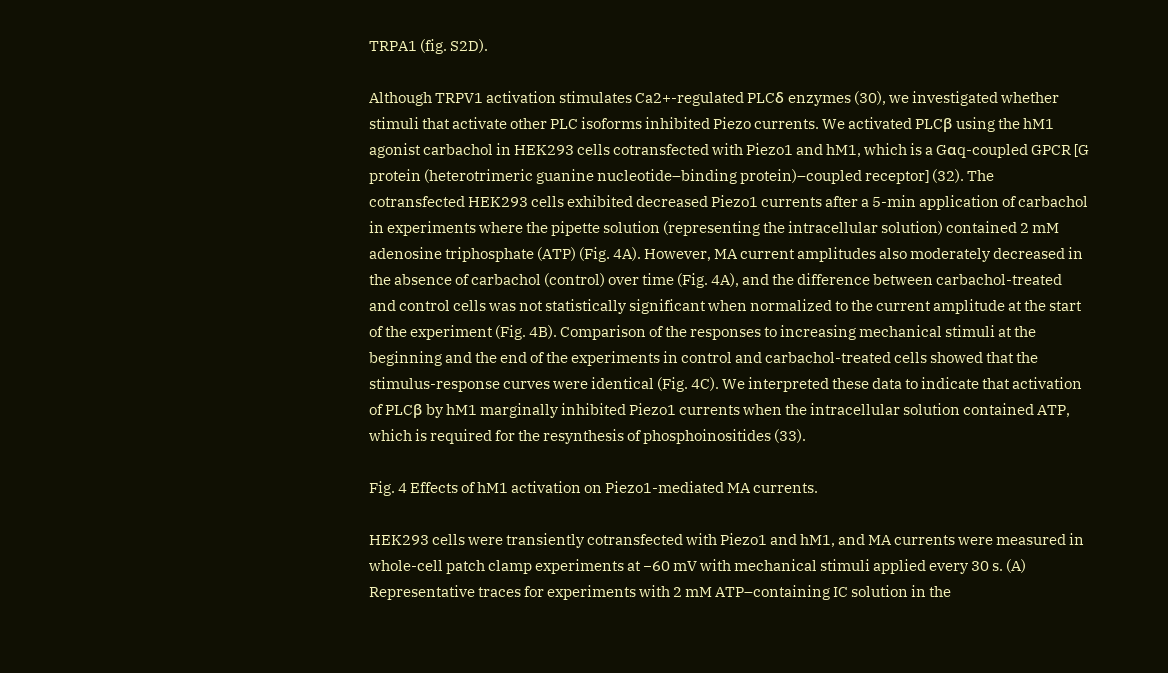TRPA1 (fig. S2D).

Although TRPV1 activation stimulates Ca2+-regulated PLCδ enzymes (30), we investigated whether stimuli that activate other PLC isoforms inhibited Piezo currents. We activated PLCβ using the hM1 agonist carbachol in HEK293 cells cotransfected with Piezo1 and hM1, which is a Gαq-coupled GPCR [G protein (heterotrimeric guanine nucleotide–binding protein)–coupled receptor] (32). The cotransfected HEK293 cells exhibited decreased Piezo1 currents after a 5-min application of carbachol in experiments where the pipette solution (representing the intracellular solution) contained 2 mM adenosine triphosphate (ATP) (Fig. 4A). However, MA current amplitudes also moderately decreased in the absence of carbachol (control) over time (Fig. 4A), and the difference between carbachol-treated and control cells was not statistically significant when normalized to the current amplitude at the start of the experiment (Fig. 4B). Comparison of the responses to increasing mechanical stimuli at the beginning and the end of the experiments in control and carbachol-treated cells showed that the stimulus-response curves were identical (Fig. 4C). We interpreted these data to indicate that activation of PLCβ by hM1 marginally inhibited Piezo1 currents when the intracellular solution contained ATP, which is required for the resynthesis of phosphoinositides (33).

Fig. 4 Effects of hM1 activation on Piezo1-mediated MA currents.

HEK293 cells were transiently cotransfected with Piezo1 and hM1, and MA currents were measured in whole-cell patch clamp experiments at −60 mV with mechanical stimuli applied every 30 s. (A) Representative traces for experiments with 2 mM ATP–containing IC solution in the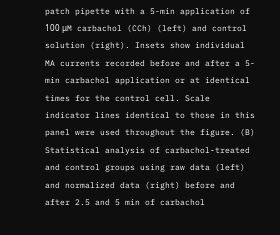patch pipette with a 5-min application of 100 μM carbachol (CCh) (left) and control solution (right). Insets show individual MA currents recorded before and after a 5-min carbachol application or at identical times for the control cell. Scale indicator lines identical to those in this panel were used throughout the figure. (B) Statistical analysis of carbachol-treated and control groups using raw data (left) and normalized data (right) before and after 2.5 and 5 min of carbachol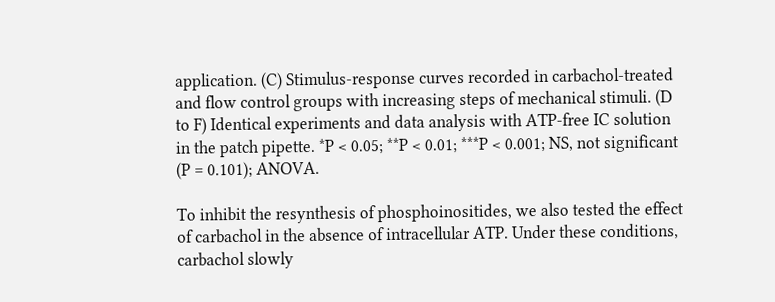application. (C) Stimulus-response curves recorded in carbachol-treated and flow control groups with increasing steps of mechanical stimuli. (D to F) Identical experiments and data analysis with ATP-free IC solution in the patch pipette. *P < 0.05; **P < 0.01; ***P < 0.001; NS, not significant (P = 0.101); ANOVA.

To inhibit the resynthesis of phosphoinositides, we also tested the effect of carbachol in the absence of intracellular ATP. Under these conditions, carbachol slowly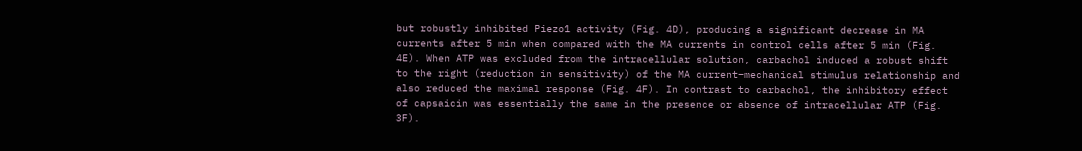but robustly inhibited Piezo1 activity (Fig. 4D), producing a significant decrease in MA currents after 5 min when compared with the MA currents in control cells after 5 min (Fig. 4E). When ATP was excluded from the intracellular solution, carbachol induced a robust shift to the right (reduction in sensitivity) of the MA current–mechanical stimulus relationship and also reduced the maximal response (Fig. 4F). In contrast to carbachol, the inhibitory effect of capsaicin was essentially the same in the presence or absence of intracellular ATP (Fig. 3F).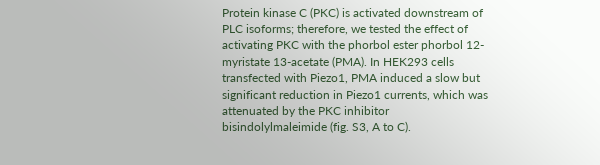Protein kinase C (PKC) is activated downstream of PLC isoforms; therefore, we tested the effect of activating PKC with the phorbol ester phorbol 12-myristate 13-acetate (PMA). In HEK293 cells transfected with Piezo1, PMA induced a slow but significant reduction in Piezo1 currents, which was attenuated by the PKC inhibitor bisindolylmaleimide (fig. S3, A to C).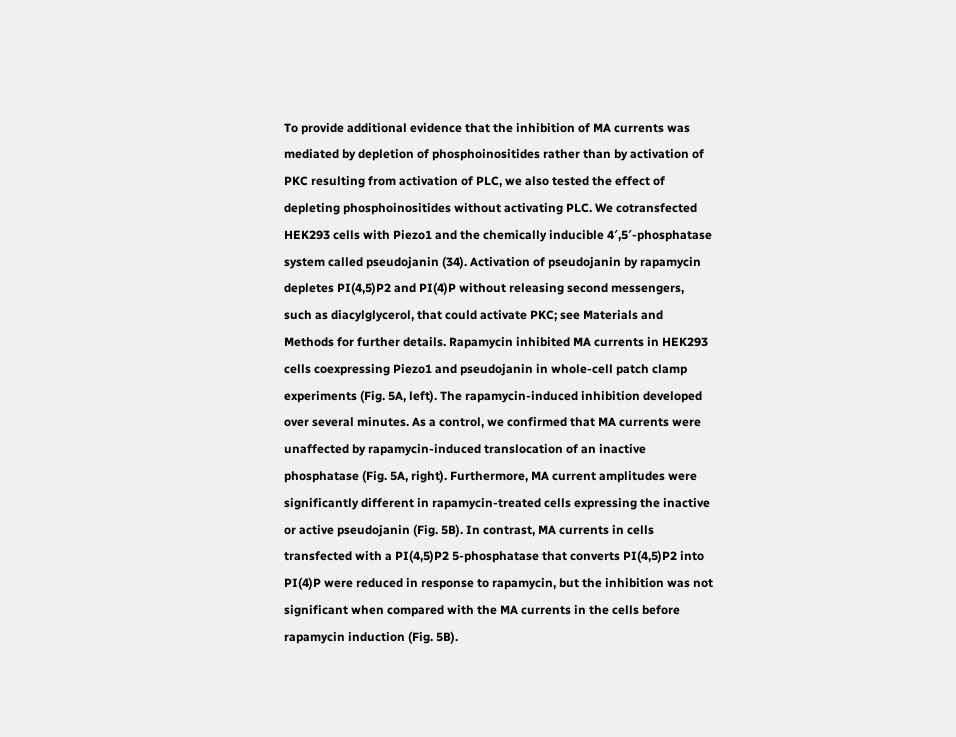To provide additional evidence that the inhibition of MA currents was mediated by depletion of phosphoinositides rather than by activation of PKC resulting from activation of PLC, we also tested the effect of depleting phosphoinositides without activating PLC. We cotransfected HEK293 cells with Piezo1 and the chemically inducible 4′,5′-phosphatase system called pseudojanin (34). Activation of pseudojanin by rapamycin depletes PI(4,5)P2 and PI(4)P without releasing second messengers, such as diacylglycerol, that could activate PKC; see Materials and Methods for further details. Rapamycin inhibited MA currents in HEK293 cells coexpressing Piezo1 and pseudojanin in whole-cell patch clamp experiments (Fig. 5A, left). The rapamycin-induced inhibition developed over several minutes. As a control, we confirmed that MA currents were unaffected by rapamycin-induced translocation of an inactive phosphatase (Fig. 5A, right). Furthermore, MA current amplitudes were significantly different in rapamycin-treated cells expressing the inactive or active pseudojanin (Fig. 5B). In contrast, MA currents in cells transfected with a PI(4,5)P2 5-phosphatase that converts PI(4,5)P2 into PI(4)P were reduced in response to rapamycin, but the inhibition was not significant when compared with the MA currents in the cells before rapamycin induction (Fig. 5B).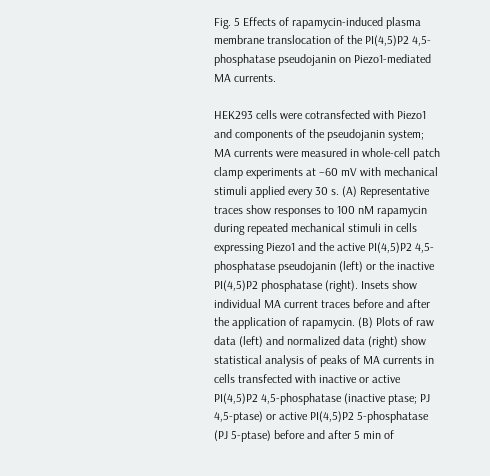Fig. 5 Effects of rapamycin-induced plasma membrane translocation of the PI(4,5)P2 4,5-phosphatase pseudojanin on Piezo1-mediated MA currents.

HEK293 cells were cotransfected with Piezo1 and components of the pseudojanin system; MA currents were measured in whole-cell patch clamp experiments at −60 mV with mechanical stimuli applied every 30 s. (A) Representative traces show responses to 100 nM rapamycin during repeated mechanical stimuli in cells expressing Piezo1 and the active PI(4,5)P2 4,5-phosphatase pseudojanin (left) or the inactive PI(4,5)P2 phosphatase (right). Insets show individual MA current traces before and after the application of rapamycin. (B) Plots of raw data (left) and normalized data (right) show statistical analysis of peaks of MA currents in cells transfected with inactive or active PI(4,5)P2 4,5-phosphatase (inactive ptase; PJ 4,5-ptase) or active PI(4,5)P2 5-phosphatase (PJ 5-ptase) before and after 5 min of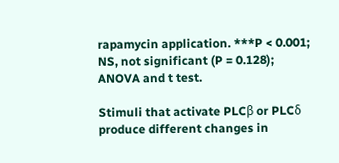rapamycin application. ***P < 0.001; NS, not significant (P = 0.128); ANOVA and t test.

Stimuli that activate PLCβ or PLCδ produce different changes in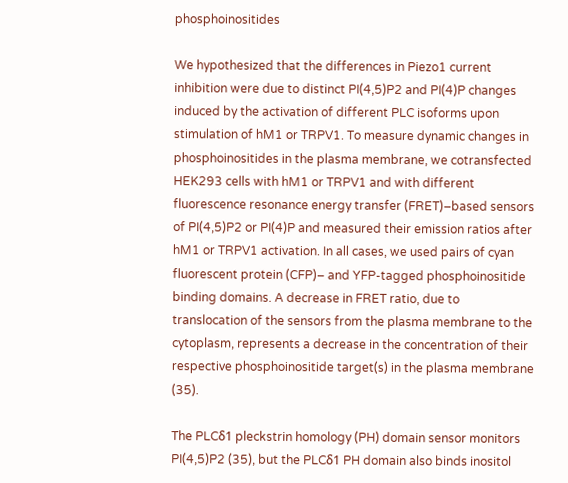phosphoinositides

We hypothesized that the differences in Piezo1 current inhibition were due to distinct PI(4,5)P2 and PI(4)P changes induced by the activation of different PLC isoforms upon stimulation of hM1 or TRPV1. To measure dynamic changes in phosphoinositides in the plasma membrane, we cotransfected HEK293 cells with hM1 or TRPV1 and with different fluorescence resonance energy transfer (FRET)–based sensors of PI(4,5)P2 or PI(4)P and measured their emission ratios after hM1 or TRPV1 activation. In all cases, we used pairs of cyan fluorescent protein (CFP)– and YFP-tagged phosphoinositide binding domains. A decrease in FRET ratio, due to translocation of the sensors from the plasma membrane to the cytoplasm, represents a decrease in the concentration of their respective phosphoinositide target(s) in the plasma membrane (35).

The PLCδ1 pleckstrin homology (PH) domain sensor monitors PI(4,5)P2 (35), but the PLCδ1 PH domain also binds inositol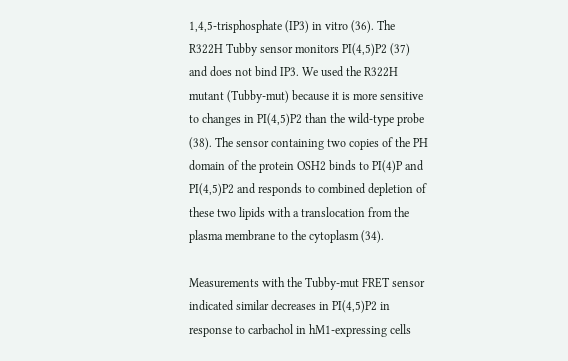1,4,5-trisphosphate (IP3) in vitro (36). The R322H Tubby sensor monitors PI(4,5)P2 (37) and does not bind IP3. We used the R322H mutant (Tubby-mut) because it is more sensitive to changes in PI(4,5)P2 than the wild-type probe (38). The sensor containing two copies of the PH domain of the protein OSH2 binds to PI(4)P and PI(4,5)P2 and responds to combined depletion of these two lipids with a translocation from the plasma membrane to the cytoplasm (34).

Measurements with the Tubby-mut FRET sensor indicated similar decreases in PI(4,5)P2 in response to carbachol in hM1-expressing cells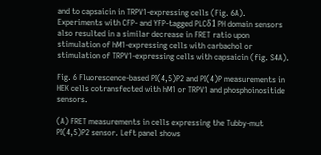and to capsaicin in TRPV1-expressing cells (Fig. 6A). Experiments with CFP- and YFP-tagged PLCδ1 PH domain sensors also resulted in a similar decrease in FRET ratio upon stimulation of hM1-expressing cells with carbachol or stimulation of TRPV1-expressing cells with capsaicin (fig. S4A).

Fig. 6 Fluorescence-based PI(4,5)P2 and PI(4)P measurements in HEK cells cotransfected with hM1 or TRPV1 and phosphoinositide sensors.

(A) FRET measurements in cells expressing the Tubby-mut PI(4,5)P2 sensor. Left panel shows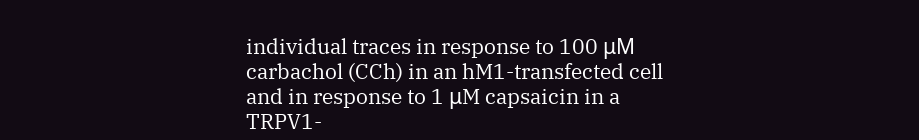individual traces in response to 100 μM carbachol (CCh) in an hM1-transfected cell and in response to 1 μM capsaicin in a TRPV1-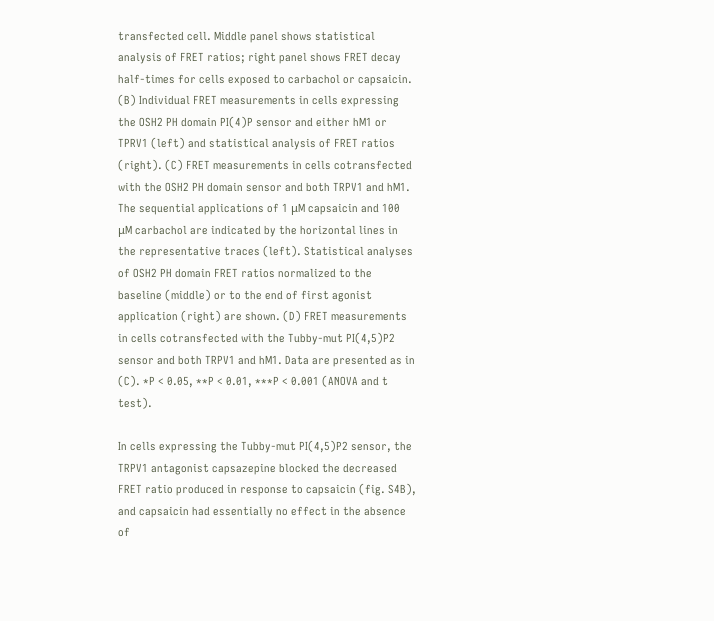transfected cell. Middle panel shows statistical analysis of FRET ratios; right panel shows FRET decay half-times for cells exposed to carbachol or capsaicin. (B) Individual FRET measurements in cells expressing the OSH2 PH domain PI(4)P sensor and either hM1 or TPRV1 (left) and statistical analysis of FRET ratios (right). (C) FRET measurements in cells cotransfected with the OSH2 PH domain sensor and both TRPV1 and hM1. The sequential applications of 1 μM capsaicin and 100 μM carbachol are indicated by the horizontal lines in the representative traces (left). Statistical analyses of OSH2 PH domain FRET ratios normalized to the baseline (middle) or to the end of first agonist application (right) are shown. (D) FRET measurements in cells cotransfected with the Tubby-mut PI(4,5)P2 sensor and both TRPV1 and hM1. Data are presented as in (C). *P < 0.05, **P < 0.01, ***P < 0.001 (ANOVA and t test).

In cells expressing the Tubby-mut PI(4,5)P2 sensor, the TRPV1 antagonist capsazepine blocked the decreased FRET ratio produced in response to capsaicin (fig. S4B), and capsaicin had essentially no effect in the absence of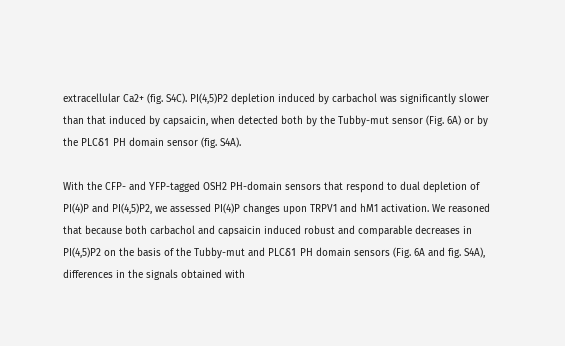extracellular Ca2+ (fig. S4C). PI(4,5)P2 depletion induced by carbachol was significantly slower than that induced by capsaicin, when detected both by the Tubby-mut sensor (Fig. 6A) or by the PLCδ1 PH domain sensor (fig. S4A).

With the CFP- and YFP-tagged OSH2 PH-domain sensors that respond to dual depletion of PI(4)P and PI(4,5)P2, we assessed PI(4)P changes upon TRPV1 and hM1 activation. We reasoned that because both carbachol and capsaicin induced robust and comparable decreases in PI(4,5)P2 on the basis of the Tubby-mut and PLCδ1 PH domain sensors (Fig. 6A and fig. S4A), differences in the signals obtained with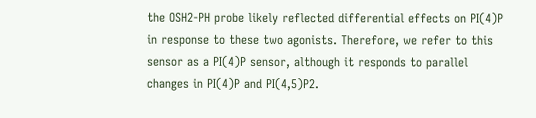the OSH2-PH probe likely reflected differential effects on PI(4)P in response to these two agonists. Therefore, we refer to this sensor as a PI(4)P sensor, although it responds to parallel changes in PI(4)P and PI(4,5)P2.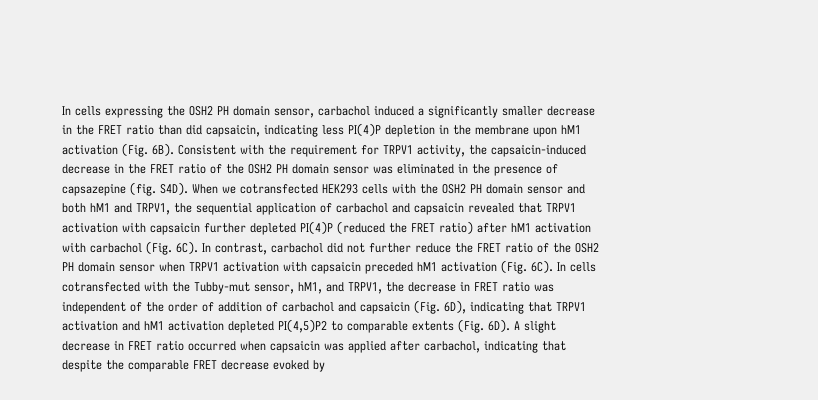In cells expressing the OSH2 PH domain sensor, carbachol induced a significantly smaller decrease in the FRET ratio than did capsaicin, indicating less PI(4)P depletion in the membrane upon hM1 activation (Fig. 6B). Consistent with the requirement for TRPV1 activity, the capsaicin-induced decrease in the FRET ratio of the OSH2 PH domain sensor was eliminated in the presence of capsazepine (fig. S4D). When we cotransfected HEK293 cells with the OSH2 PH domain sensor and both hM1 and TRPV1, the sequential application of carbachol and capsaicin revealed that TRPV1 activation with capsaicin further depleted PI(4)P (reduced the FRET ratio) after hM1 activation with carbachol (Fig. 6C). In contrast, carbachol did not further reduce the FRET ratio of the OSH2 PH domain sensor when TRPV1 activation with capsaicin preceded hM1 activation (Fig. 6C). In cells cotransfected with the Tubby-mut sensor, hM1, and TRPV1, the decrease in FRET ratio was independent of the order of addition of carbachol and capsaicin (Fig. 6D), indicating that TRPV1 activation and hM1 activation depleted PI(4,5)P2 to comparable extents (Fig. 6D). A slight decrease in FRET ratio occurred when capsaicin was applied after carbachol, indicating that despite the comparable FRET decrease evoked by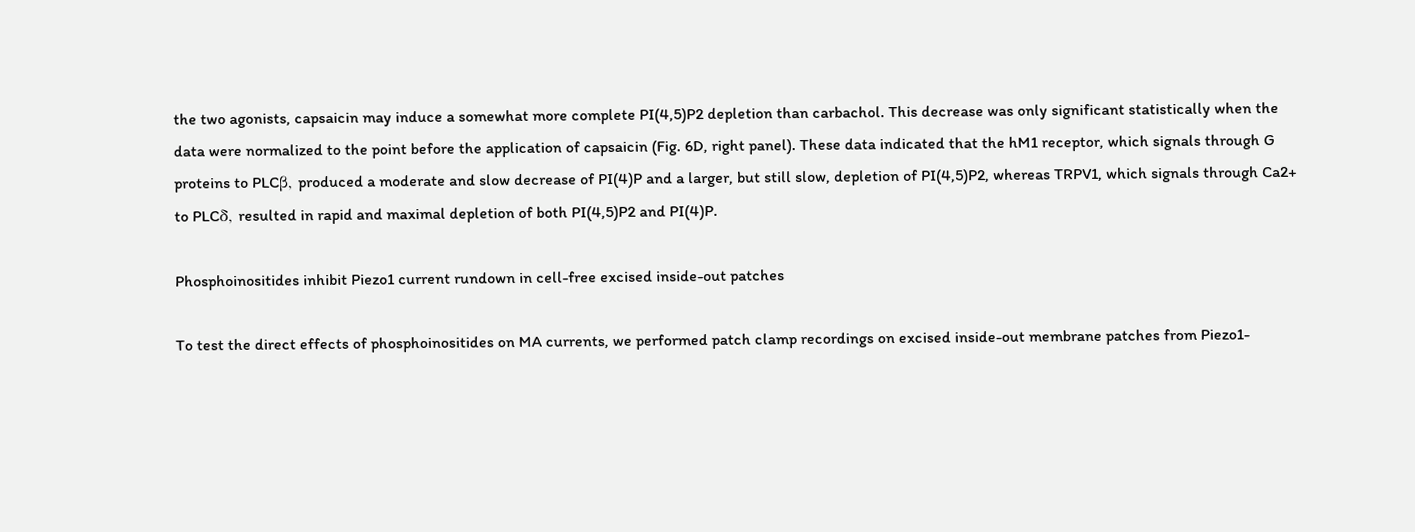the two agonists, capsaicin may induce a somewhat more complete PI(4,5)P2 depletion than carbachol. This decrease was only significant statistically when the data were normalized to the point before the application of capsaicin (Fig. 6D, right panel). These data indicated that the hM1 receptor, which signals through G proteins to PLCβ, produced a moderate and slow decrease of PI(4)P and a larger, but still slow, depletion of PI(4,5)P2, whereas TRPV1, which signals through Ca2+ to PLCδ, resulted in rapid and maximal depletion of both PI(4,5)P2 and PI(4)P.

Phosphoinositides inhibit Piezo1 current rundown in cell-free excised inside-out patches

To test the direct effects of phosphoinositides on MA currents, we performed patch clamp recordings on excised inside-out membrane patches from Piezo1-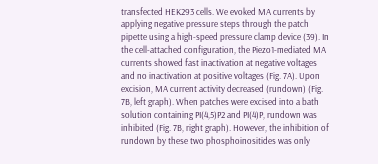transfected HEK293 cells. We evoked MA currents by applying negative pressure steps through the patch pipette using a high-speed pressure clamp device (39). In the cell-attached configuration, the Piezo1-mediated MA currents showed fast inactivation at negative voltages and no inactivation at positive voltages (Fig. 7A). Upon excision, MA current activity decreased (rundown) (Fig. 7B, left graph). When patches were excised into a bath solution containing PI(4,5)P2 and PI(4)P, rundown was inhibited (Fig. 7B, right graph). However, the inhibition of rundown by these two phosphoinositides was only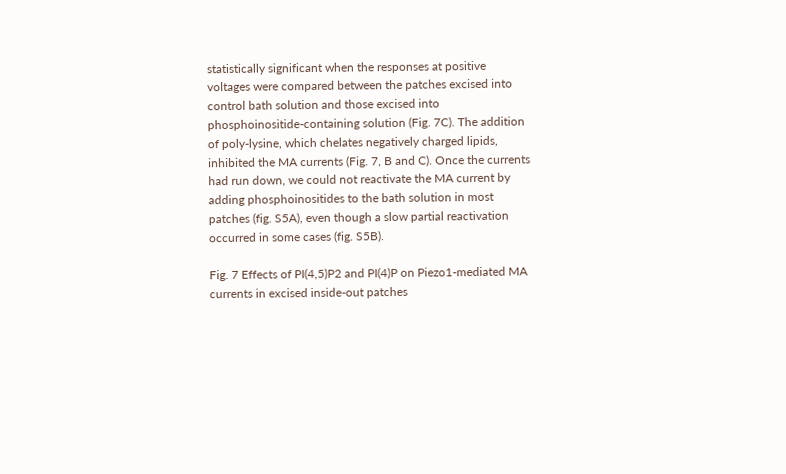statistically significant when the responses at positive voltages were compared between the patches excised into control bath solution and those excised into phosphoinositide-containing solution (Fig. 7C). The addition of poly-lysine, which chelates negatively charged lipids, inhibited the MA currents (Fig. 7, B and C). Once the currents had run down, we could not reactivate the MA current by adding phosphoinositides to the bath solution in most patches (fig. S5A), even though a slow partial reactivation occurred in some cases (fig. S5B).

Fig. 7 Effects of PI(4,5)P2 and PI(4)P on Piezo1-mediated MA currents in excised inside-out patches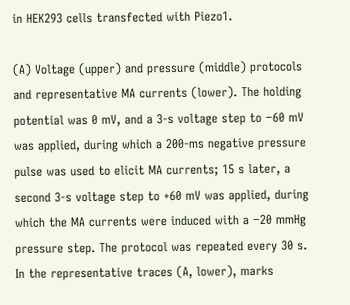in HEK293 cells transfected with Piezo1.

(A) Voltage (upper) and pressure (middle) protocols and representative MA currents (lower). The holding potential was 0 mV, and a 3-s voltage step to −60 mV was applied, during which a 200-ms negative pressure pulse was used to elicit MA currents; 15 s later, a second 3-s voltage step to +60 mV was applied, during which the MA currents were induced with a −20 mmHg pressure step. The protocol was repeated every 30 s. In the representative traces (A, lower), marks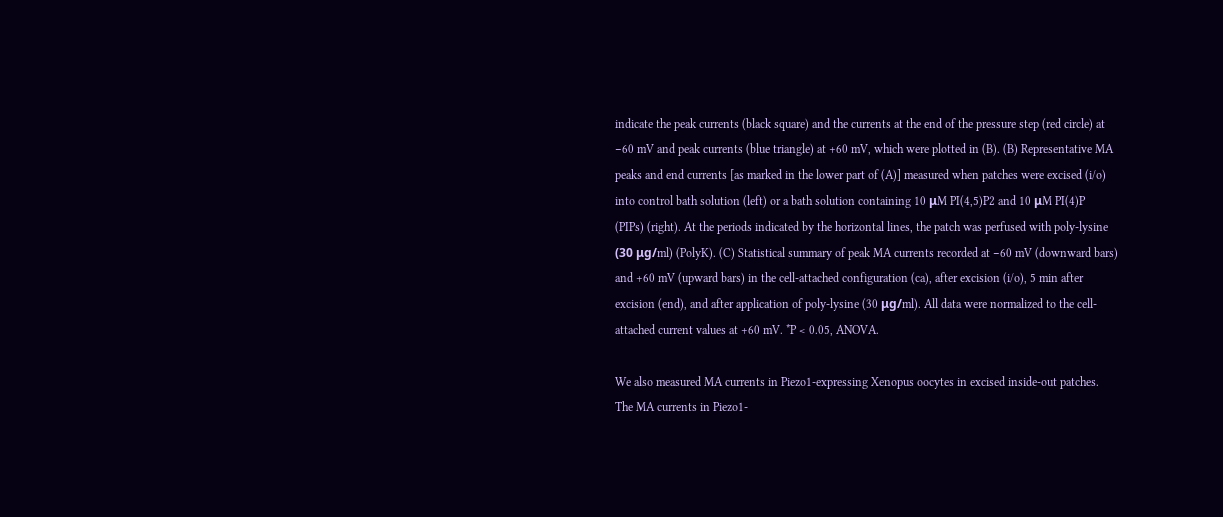indicate the peak currents (black square) and the currents at the end of the pressure step (red circle) at −60 mV and peak currents (blue triangle) at +60 mV, which were plotted in (B). (B) Representative MA peaks and end currents [as marked in the lower part of (A)] measured when patches were excised (i/o) into control bath solution (left) or a bath solution containing 10 μM PI(4,5)P2 and 10 μM PI(4)P (PIPs) (right). At the periods indicated by the horizontal lines, the patch was perfused with poly-lysine (30 μg/ml) (PolyK). (C) Statistical summary of peak MA currents recorded at −60 mV (downward bars) and +60 mV (upward bars) in the cell-attached configuration (ca), after excision (i/o), 5 min after excision (end), and after application of poly-lysine (30 μg/ml). All data were normalized to the cell-attached current values at +60 mV. *P < 0.05, ANOVA.

We also measured MA currents in Piezo1-expressing Xenopus oocytes in excised inside-out patches. The MA currents in Piezo1-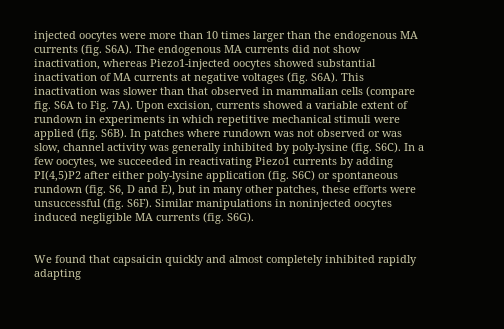injected oocytes were more than 10 times larger than the endogenous MA currents (fig. S6A). The endogenous MA currents did not show inactivation, whereas Piezo1-injected oocytes showed substantial inactivation of MA currents at negative voltages (fig. S6A). This inactivation was slower than that observed in mammalian cells (compare fig. S6A to Fig. 7A). Upon excision, currents showed a variable extent of rundown in experiments in which repetitive mechanical stimuli were applied (fig. S6B). In patches where rundown was not observed or was slow, channel activity was generally inhibited by poly-lysine (fig. S6C). In a few oocytes, we succeeded in reactivating Piezo1 currents by adding PI(4,5)P2 after either poly-lysine application (fig. S6C) or spontaneous rundown (fig. S6, D and E), but in many other patches, these efforts were unsuccessful (fig. S6F). Similar manipulations in noninjected oocytes induced negligible MA currents (fig. S6G).


We found that capsaicin quickly and almost completely inhibited rapidly adapting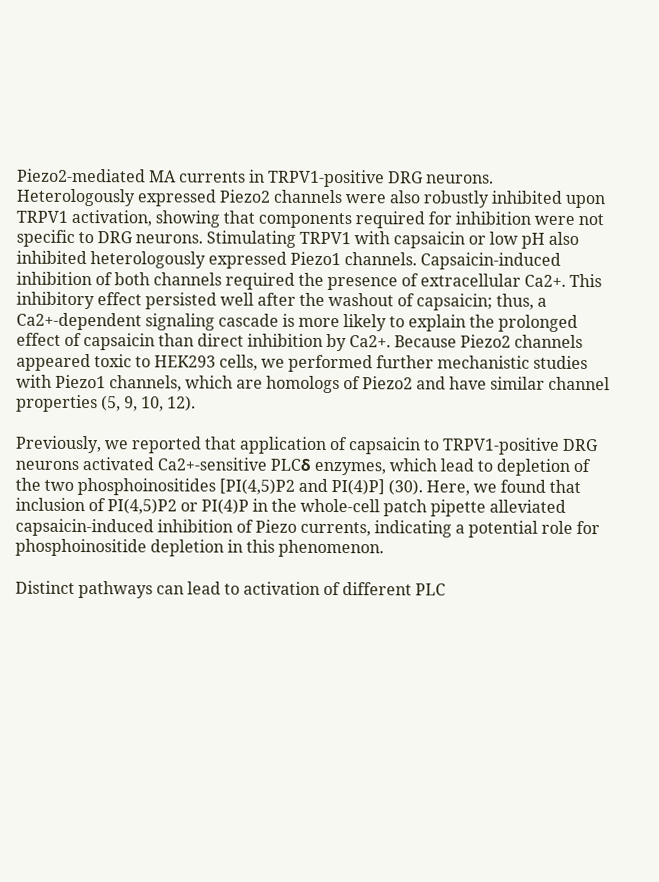Piezo2-mediated MA currents in TRPV1-positive DRG neurons. Heterologously expressed Piezo2 channels were also robustly inhibited upon TRPV1 activation, showing that components required for inhibition were not specific to DRG neurons. Stimulating TRPV1 with capsaicin or low pH also inhibited heterologously expressed Piezo1 channels. Capsaicin-induced inhibition of both channels required the presence of extracellular Ca2+. This inhibitory effect persisted well after the washout of capsaicin; thus, a Ca2+-dependent signaling cascade is more likely to explain the prolonged effect of capsaicin than direct inhibition by Ca2+. Because Piezo2 channels appeared toxic to HEK293 cells, we performed further mechanistic studies with Piezo1 channels, which are homologs of Piezo2 and have similar channel properties (5, 9, 10, 12).

Previously, we reported that application of capsaicin to TRPV1-positive DRG neurons activated Ca2+-sensitive PLCδ enzymes, which lead to depletion of the two phosphoinositides [PI(4,5)P2 and PI(4)P] (30). Here, we found that inclusion of PI(4,5)P2 or PI(4)P in the whole-cell patch pipette alleviated capsaicin-induced inhibition of Piezo currents, indicating a potential role for phosphoinositide depletion in this phenomenon.

Distinct pathways can lead to activation of different PLC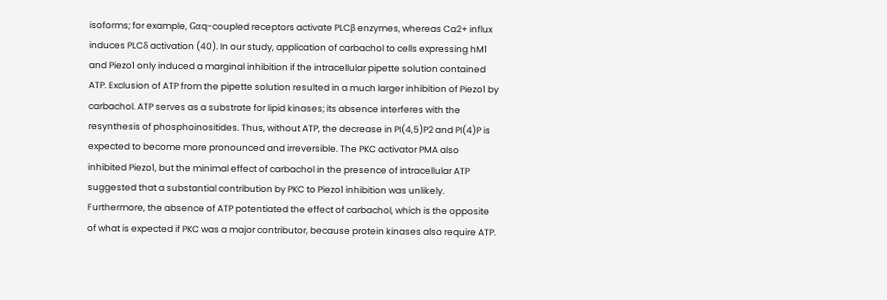isoforms; for example, Gαq-coupled receptors activate PLCβ enzymes, whereas Ca2+ influx induces PLCδ activation (40). In our study, application of carbachol to cells expressing hM1 and Piezo1 only induced a marginal inhibition if the intracellular pipette solution contained ATP. Exclusion of ATP from the pipette solution resulted in a much larger inhibition of Piezo1 by carbachol. ATP serves as a substrate for lipid kinases; its absence interferes with the resynthesis of phosphoinositides. Thus, without ATP, the decrease in PI(4,5)P2 and PI(4)P is expected to become more pronounced and irreversible. The PKC activator PMA also inhibited Piezo1, but the minimal effect of carbachol in the presence of intracellular ATP suggested that a substantial contribution by PKC to Piezo1 inhibition was unlikely. Furthermore, the absence of ATP potentiated the effect of carbachol, which is the opposite of what is expected if PKC was a major contributor, because protein kinases also require ATP.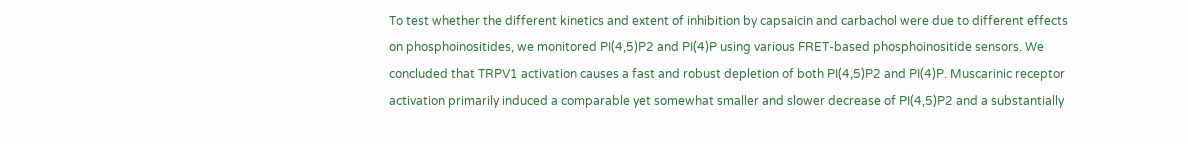To test whether the different kinetics and extent of inhibition by capsaicin and carbachol were due to different effects on phosphoinositides, we monitored PI(4,5)P2 and PI(4)P using various FRET-based phosphoinositide sensors. We concluded that TRPV1 activation causes a fast and robust depletion of both PI(4,5)P2 and PI(4)P. Muscarinic receptor activation primarily induced a comparable yet somewhat smaller and slower decrease of PI(4,5)P2 and a substantially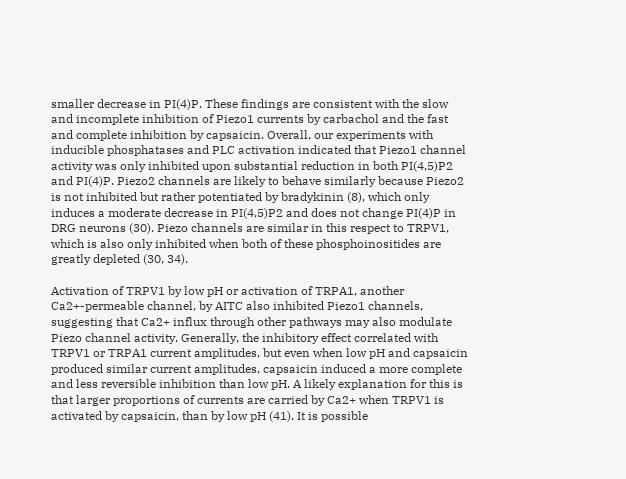smaller decrease in PI(4)P. These findings are consistent with the slow and incomplete inhibition of Piezo1 currents by carbachol and the fast and complete inhibition by capsaicin. Overall, our experiments with inducible phosphatases and PLC activation indicated that Piezo1 channel activity was only inhibited upon substantial reduction in both PI(4,5)P2 and PI(4)P. Piezo2 channels are likely to behave similarly because Piezo2 is not inhibited but rather potentiated by bradykinin (8), which only induces a moderate decrease in PI(4,5)P2 and does not change PI(4)P in DRG neurons (30). Piezo channels are similar in this respect to TRPV1, which is also only inhibited when both of these phosphoinositides are greatly depleted (30, 34).

Activation of TRPV1 by low pH or activation of TRPA1, another Ca2+-permeable channel, by AITC also inhibited Piezo1 channels, suggesting that Ca2+ influx through other pathways may also modulate Piezo channel activity. Generally, the inhibitory effect correlated with TRPV1 or TRPA1 current amplitudes, but even when low pH and capsaicin produced similar current amplitudes, capsaicin induced a more complete and less reversible inhibition than low pH. A likely explanation for this is that larger proportions of currents are carried by Ca2+ when TRPV1 is activated by capsaicin, than by low pH (41). It is possible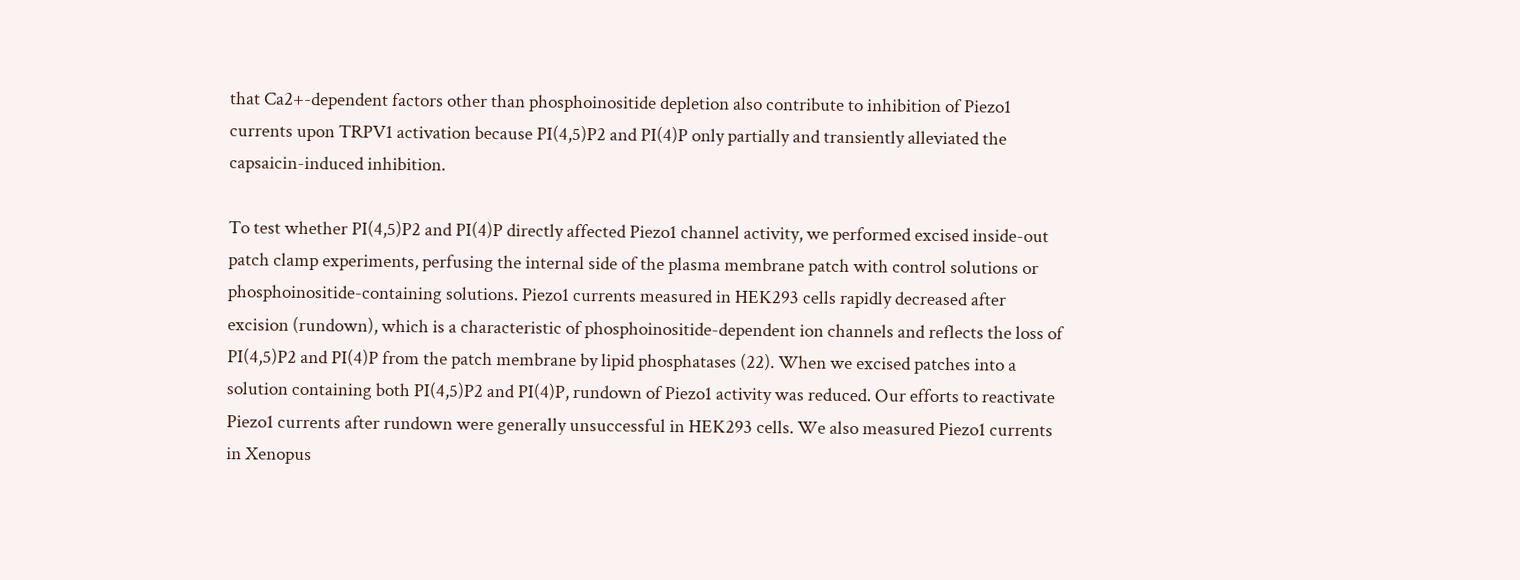that Ca2+-dependent factors other than phosphoinositide depletion also contribute to inhibition of Piezo1 currents upon TRPV1 activation because PI(4,5)P2 and PI(4)P only partially and transiently alleviated the capsaicin-induced inhibition.

To test whether PI(4,5)P2 and PI(4)P directly affected Piezo1 channel activity, we performed excised inside-out patch clamp experiments, perfusing the internal side of the plasma membrane patch with control solutions or phosphoinositide-containing solutions. Piezo1 currents measured in HEK293 cells rapidly decreased after excision (rundown), which is a characteristic of phosphoinositide-dependent ion channels and reflects the loss of PI(4,5)P2 and PI(4)P from the patch membrane by lipid phosphatases (22). When we excised patches into a solution containing both PI(4,5)P2 and PI(4)P, rundown of Piezo1 activity was reduced. Our efforts to reactivate Piezo1 currents after rundown were generally unsuccessful in HEK293 cells. We also measured Piezo1 currents in Xenopus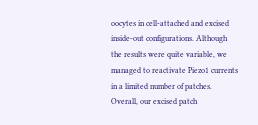oocytes in cell-attached and excised inside-out configurations. Although the results were quite variable, we managed to reactivate Piezo1 currents in a limited number of patches. Overall, our excised patch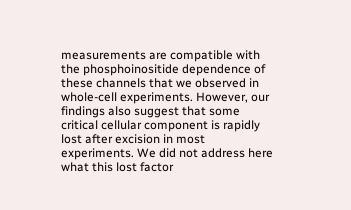measurements are compatible with the phosphoinositide dependence of these channels that we observed in whole-cell experiments. However, our findings also suggest that some critical cellular component is rapidly lost after excision in most experiments. We did not address here what this lost factor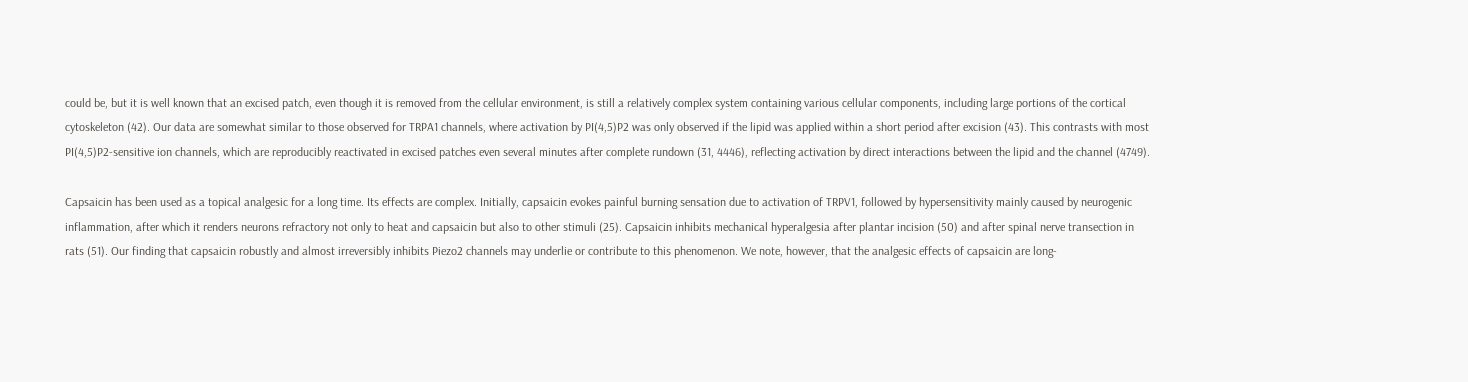could be, but it is well known that an excised patch, even though it is removed from the cellular environment, is still a relatively complex system containing various cellular components, including large portions of the cortical cytoskeleton (42). Our data are somewhat similar to those observed for TRPA1 channels, where activation by PI(4,5)P2 was only observed if the lipid was applied within a short period after excision (43). This contrasts with most PI(4,5)P2-sensitive ion channels, which are reproducibly reactivated in excised patches even several minutes after complete rundown (31, 4446), reflecting activation by direct interactions between the lipid and the channel (4749).

Capsaicin has been used as a topical analgesic for a long time. Its effects are complex. Initially, capsaicin evokes painful burning sensation due to activation of TRPV1, followed by hypersensitivity mainly caused by neurogenic inflammation, after which it renders neurons refractory not only to heat and capsaicin but also to other stimuli (25). Capsaicin inhibits mechanical hyperalgesia after plantar incision (50) and after spinal nerve transection in rats (51). Our finding that capsaicin robustly and almost irreversibly inhibits Piezo2 channels may underlie or contribute to this phenomenon. We note, however, that the analgesic effects of capsaicin are long-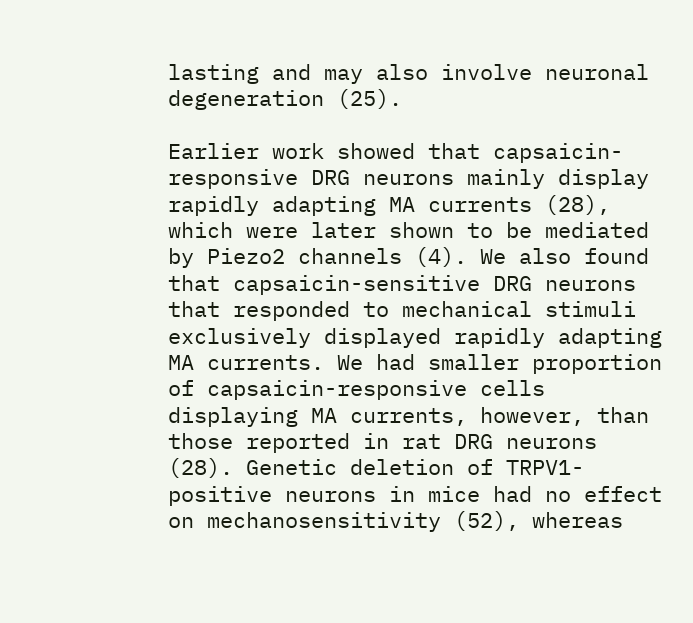lasting and may also involve neuronal degeneration (25).

Earlier work showed that capsaicin-responsive DRG neurons mainly display rapidly adapting MA currents (28), which were later shown to be mediated by Piezo2 channels (4). We also found that capsaicin-sensitive DRG neurons that responded to mechanical stimuli exclusively displayed rapidly adapting MA currents. We had smaller proportion of capsaicin-responsive cells displaying MA currents, however, than those reported in rat DRG neurons (28). Genetic deletion of TRPV1-positive neurons in mice had no effect on mechanosensitivity (52), whereas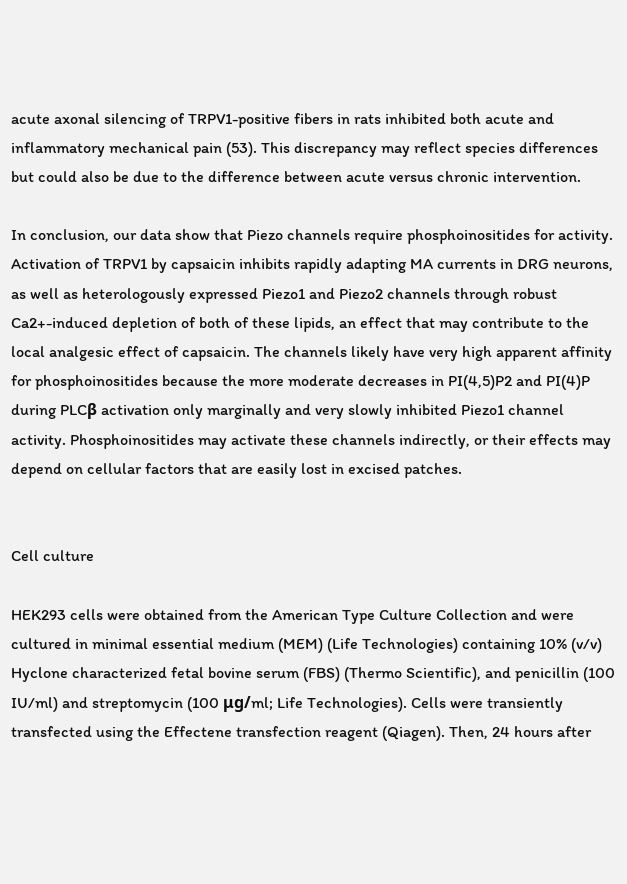acute axonal silencing of TRPV1-positive fibers in rats inhibited both acute and inflammatory mechanical pain (53). This discrepancy may reflect species differences but could also be due to the difference between acute versus chronic intervention.

In conclusion, our data show that Piezo channels require phosphoinositides for activity. Activation of TRPV1 by capsaicin inhibits rapidly adapting MA currents in DRG neurons, as well as heterologously expressed Piezo1 and Piezo2 channels through robust Ca2+-induced depletion of both of these lipids, an effect that may contribute to the local analgesic effect of capsaicin. The channels likely have very high apparent affinity for phosphoinositides because the more moderate decreases in PI(4,5)P2 and PI(4)P during PLCβ activation only marginally and very slowly inhibited Piezo1 channel activity. Phosphoinositides may activate these channels indirectly, or their effects may depend on cellular factors that are easily lost in excised patches.


Cell culture

HEK293 cells were obtained from the American Type Culture Collection and were cultured in minimal essential medium (MEM) (Life Technologies) containing 10% (v/v) Hyclone characterized fetal bovine serum (FBS) (Thermo Scientific), and penicillin (100 IU/ml) and streptomycin (100 μg/ml; Life Technologies). Cells were transiently transfected using the Effectene transfection reagent (Qiagen). Then, 24 hours after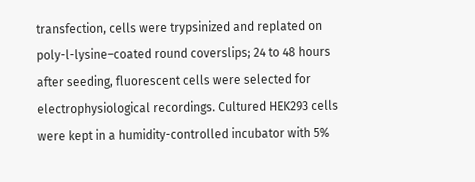transfection, cells were trypsinized and replated on poly-l-lysine–coated round coverslips; 24 to 48 hours after seeding, fluorescent cells were selected for electrophysiological recordings. Cultured HEK293 cells were kept in a humidity-controlled incubator with 5%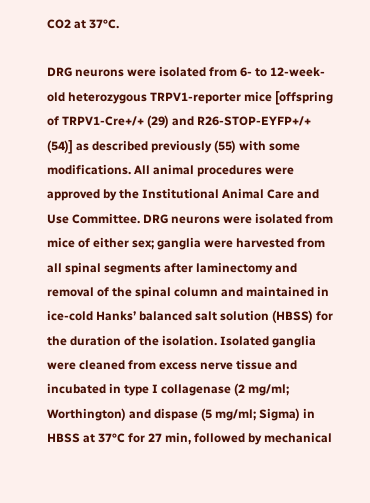CO2 at 37°C.

DRG neurons were isolated from 6- to 12-week-old heterozygous TRPV1-reporter mice [offspring of TRPV1-Cre+/+ (29) and R26-STOP-EYFP+/+ (54)] as described previously (55) with some modifications. All animal procedures were approved by the Institutional Animal Care and Use Committee. DRG neurons were isolated from mice of either sex; ganglia were harvested from all spinal segments after laminectomy and removal of the spinal column and maintained in ice-cold Hanks’ balanced salt solution (HBSS) for the duration of the isolation. Isolated ganglia were cleaned from excess nerve tissue and incubated in type I collagenase (2 mg/ml; Worthington) and dispase (5 mg/ml; Sigma) in HBSS at 37°C for 27 min, followed by mechanical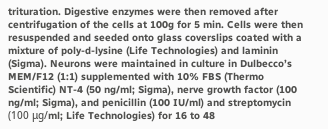trituration. Digestive enzymes were then removed after centrifugation of the cells at 100g for 5 min. Cells were then resuspended and seeded onto glass coverslips coated with a mixture of poly-d-lysine (Life Technologies) and laminin (Sigma). Neurons were maintained in culture in Dulbecco’s MEM/F12 (1:1) supplemented with 10% FBS (Thermo Scientific) NT-4 (50 ng/ml; Sigma), nerve growth factor (100 ng/ml; Sigma), and penicillin (100 IU/ml) and streptomycin (100 μg/ml; Life Technologies) for 16 to 48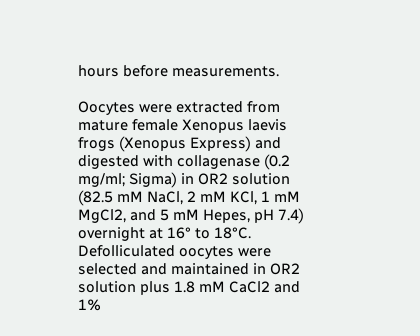hours before measurements.

Oocytes were extracted from mature female Xenopus laevis frogs (Xenopus Express) and digested with collagenase (0.2 mg/ml; Sigma) in OR2 solution (82.5 mM NaCl, 2 mM KCl, 1 mM MgCl2, and 5 mM Hepes, pH 7.4) overnight at 16° to 18°C. Defolliculated oocytes were selected and maintained in OR2 solution plus 1.8 mM CaCl2 and 1%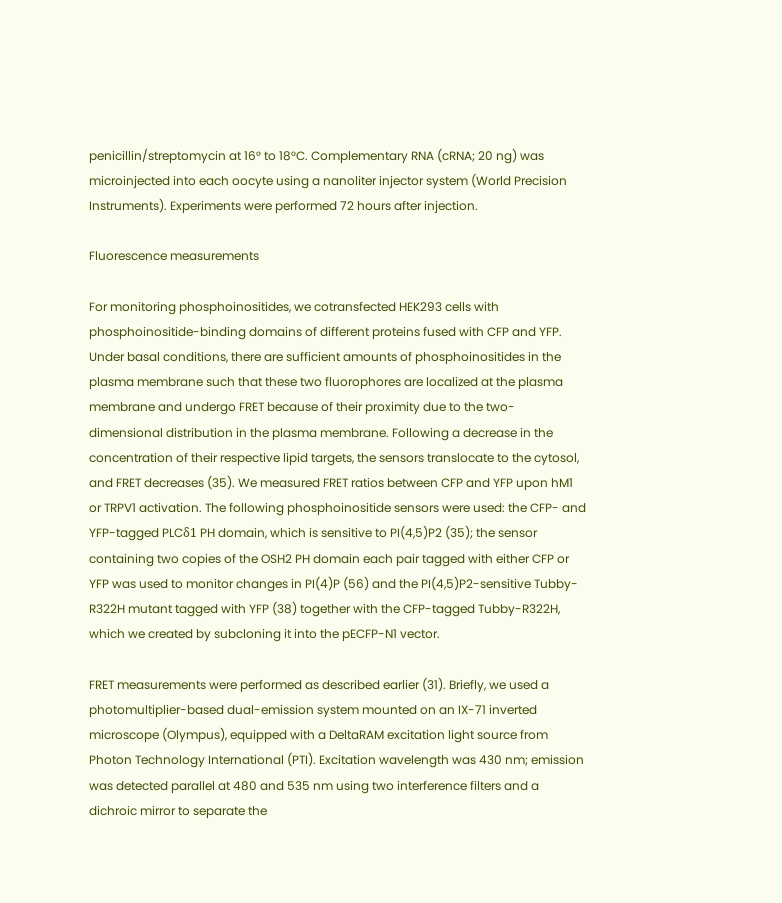penicillin/streptomycin at 16° to 18°C. Complementary RNA (cRNA; 20 ng) was microinjected into each oocyte using a nanoliter injector system (World Precision Instruments). Experiments were performed 72 hours after injection.

Fluorescence measurements

For monitoring phosphoinositides, we cotransfected HEK293 cells with phosphoinositide-binding domains of different proteins fused with CFP and YFP. Under basal conditions, there are sufficient amounts of phosphoinositides in the plasma membrane such that these two fluorophores are localized at the plasma membrane and undergo FRET because of their proximity due to the two-dimensional distribution in the plasma membrane. Following a decrease in the concentration of their respective lipid targets, the sensors translocate to the cytosol, and FRET decreases (35). We measured FRET ratios between CFP and YFP upon hM1 or TRPV1 activation. The following phosphoinositide sensors were used: the CFP- and YFP-tagged PLCδ1 PH domain, which is sensitive to PI(4,5)P2 (35); the sensor containing two copies of the OSH2 PH domain each pair tagged with either CFP or YFP was used to monitor changes in PI(4)P (56) and the PI(4,5)P2-sensitive Tubby-R322H mutant tagged with YFP (38) together with the CFP-tagged Tubby-R322H, which we created by subcloning it into the pECFP-N1 vector.

FRET measurements were performed as described earlier (31). Briefly, we used a photomultiplier-based dual-emission system mounted on an IX-71 inverted microscope (Olympus), equipped with a DeltaRAM excitation light source from Photon Technology International (PTI). Excitation wavelength was 430 nm; emission was detected parallel at 480 and 535 nm using two interference filters and a dichroic mirror to separate the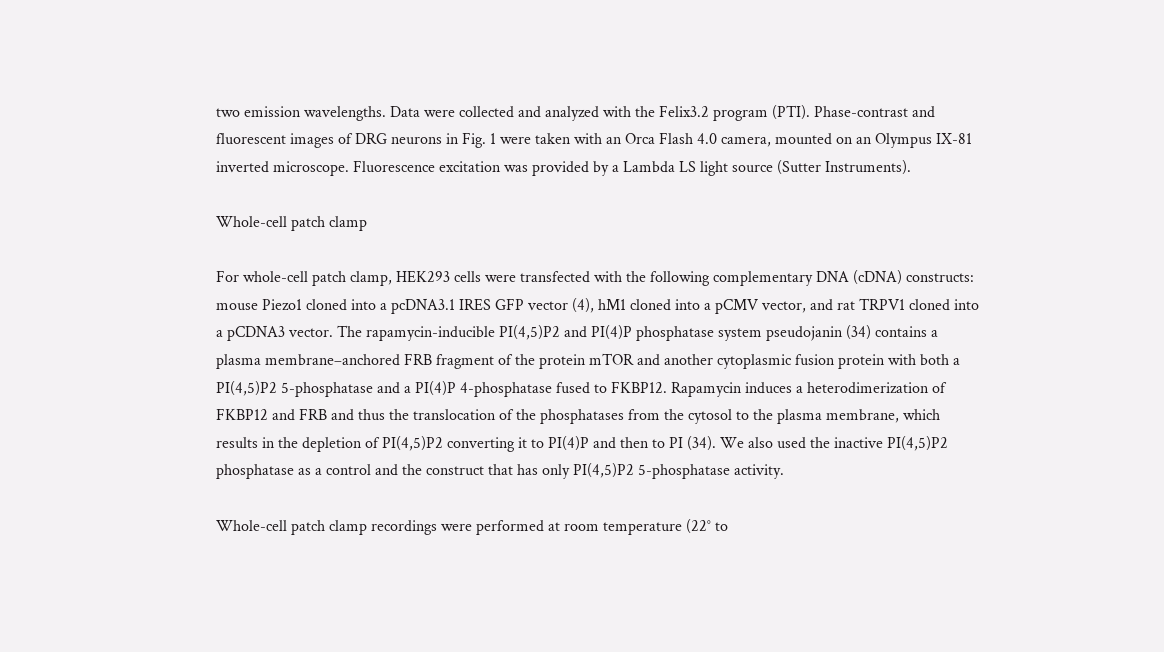two emission wavelengths. Data were collected and analyzed with the Felix3.2 program (PTI). Phase-contrast and fluorescent images of DRG neurons in Fig. 1 were taken with an Orca Flash 4.0 camera, mounted on an Olympus IX-81 inverted microscope. Fluorescence excitation was provided by a Lambda LS light source (Sutter Instruments).

Whole-cell patch clamp

For whole-cell patch clamp, HEK293 cells were transfected with the following complementary DNA (cDNA) constructs: mouse Piezo1 cloned into a pcDNA3.1 IRES GFP vector (4), hM1 cloned into a pCMV vector, and rat TRPV1 cloned into a pCDNA3 vector. The rapamycin-inducible PI(4,5)P2 and PI(4)P phosphatase system pseudojanin (34) contains a plasma membrane–anchored FRB fragment of the protein mTOR and another cytoplasmic fusion protein with both a PI(4,5)P2 5-phosphatase and a PI(4)P 4-phosphatase fused to FKBP12. Rapamycin induces a heterodimerization of FKBP12 and FRB and thus the translocation of the phosphatases from the cytosol to the plasma membrane, which results in the depletion of PI(4,5)P2 converting it to PI(4)P and then to PI (34). We also used the inactive PI(4,5)P2 phosphatase as a control and the construct that has only PI(4,5)P2 5-phosphatase activity.

Whole-cell patch clamp recordings were performed at room temperature (22° to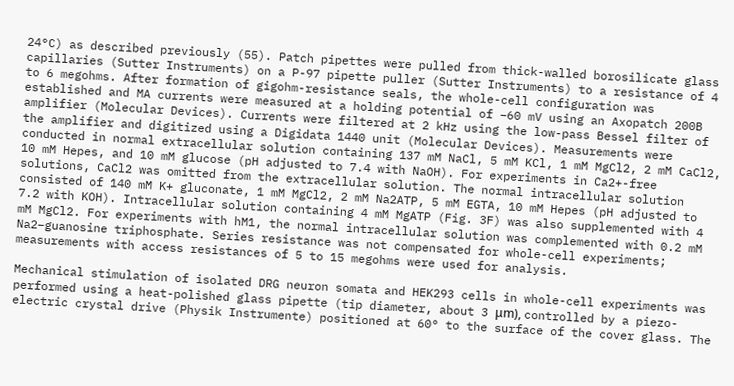24°C) as described previously (55). Patch pipettes were pulled from thick-walled borosilicate glass capillaries (Sutter Instruments) on a P-97 pipette puller (Sutter Instruments) to a resistance of 4 to 6 megohms. After formation of gigohm-resistance seals, the whole-cell configuration was established and MA currents were measured at a holding potential of −60 mV using an Axopatch 200B amplifier (Molecular Devices). Currents were filtered at 2 kHz using the low-pass Bessel filter of the amplifier and digitized using a Digidata 1440 unit (Molecular Devices). Measurements were conducted in normal extracellular solution containing 137 mM NaCl, 5 mM KCl, 1 mM MgCl2, 2 mM CaCl2, 10 mM Hepes, and 10 mM glucose (pH adjusted to 7.4 with NaOH). For experiments in Ca2+-free solutions, CaCl2 was omitted from the extracellular solution. The normal intracellular solution consisted of 140 mM K+ gluconate, 1 mM MgCl2, 2 mM Na2ATP, 5 mM EGTA, 10 mM Hepes (pH adjusted to 7.2 with KOH). Intracellular solution containing 4 mM MgATP (Fig. 3F) was also supplemented with 4 mM MgCl2. For experiments with hM1, the normal intracellular solution was complemented with 0.2 mM Na2–guanosine triphosphate. Series resistance was not compensated for whole-cell experiments; measurements with access resistances of 5 to 15 megohms were used for analysis.

Mechanical stimulation of isolated DRG neuron somata and HEK293 cells in whole-cell experiments was performed using a heat-polished glass pipette (tip diameter, about 3 μm), controlled by a piezo-electric crystal drive (Physik Instrumente) positioned at 60° to the surface of the cover glass. The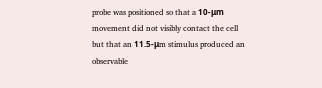probe was positioned so that a 10-μm movement did not visibly contact the cell but that an 11.5-μm stimulus produced an observable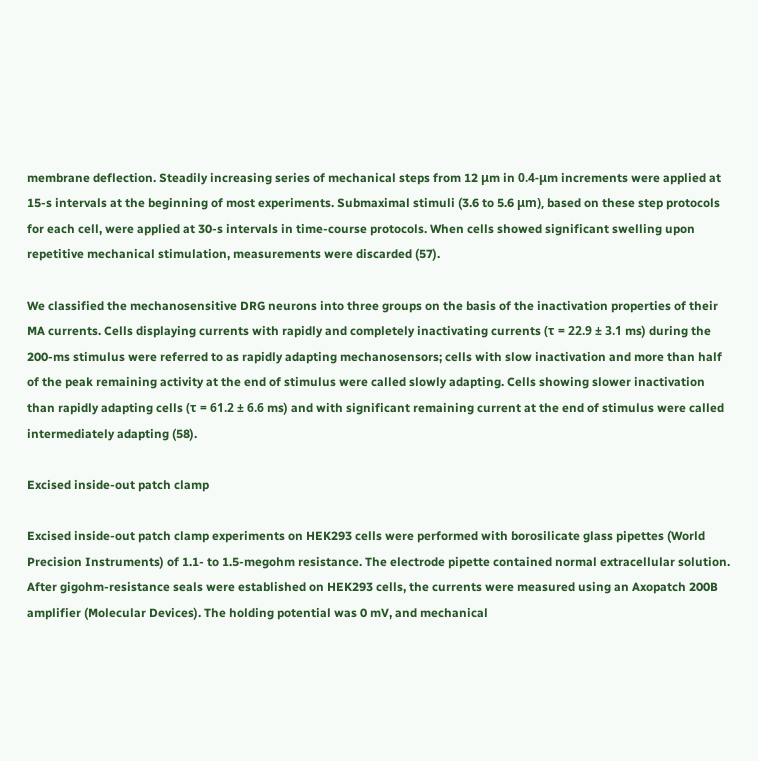membrane deflection. Steadily increasing series of mechanical steps from 12 μm in 0.4-μm increments were applied at 15-s intervals at the beginning of most experiments. Submaximal stimuli (3.6 to 5.6 μm), based on these step protocols for each cell, were applied at 30-s intervals in time-course protocols. When cells showed significant swelling upon repetitive mechanical stimulation, measurements were discarded (57).

We classified the mechanosensitive DRG neurons into three groups on the basis of the inactivation properties of their MA currents. Cells displaying currents with rapidly and completely inactivating currents (τ = 22.9 ± 3.1 ms) during the 200-ms stimulus were referred to as rapidly adapting mechanosensors; cells with slow inactivation and more than half of the peak remaining activity at the end of stimulus were called slowly adapting. Cells showing slower inactivation than rapidly adapting cells (τ = 61.2 ± 6.6 ms) and with significant remaining current at the end of stimulus were called intermediately adapting (58).

Excised inside-out patch clamp

Excised inside-out patch clamp experiments on HEK293 cells were performed with borosilicate glass pipettes (World Precision Instruments) of 1.1- to 1.5-megohm resistance. The electrode pipette contained normal extracellular solution. After gigohm-resistance seals were established on HEK293 cells, the currents were measured using an Axopatch 200B amplifier (Molecular Devices). The holding potential was 0 mV, and mechanical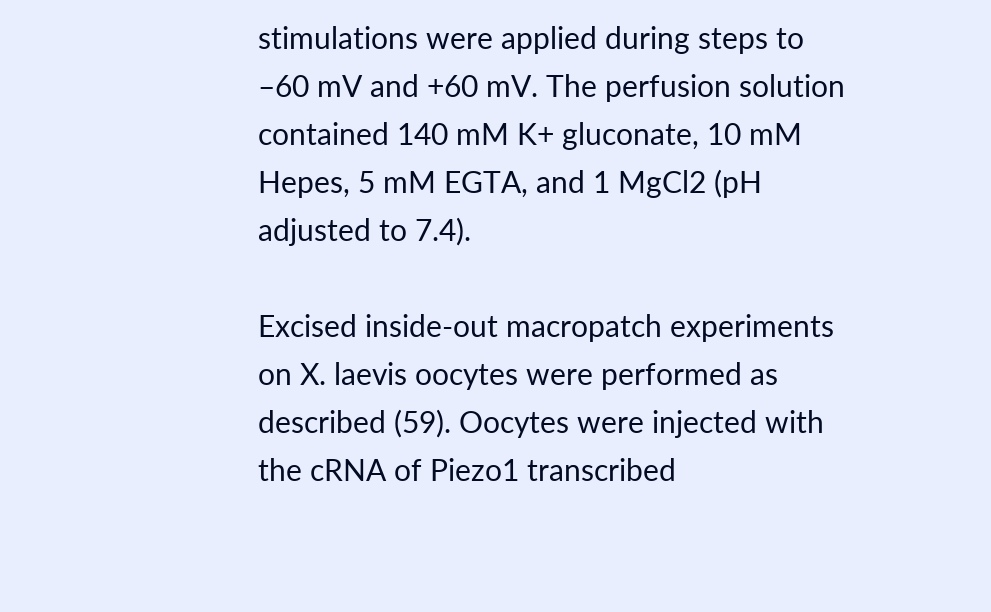stimulations were applied during steps to –60 mV and +60 mV. The perfusion solution contained 140 mM K+ gluconate, 10 mM Hepes, 5 mM EGTA, and 1 MgCl2 (pH adjusted to 7.4).

Excised inside-out macropatch experiments on X. laevis oocytes were performed as described (59). Oocytes were injected with the cRNA of Piezo1 transcribed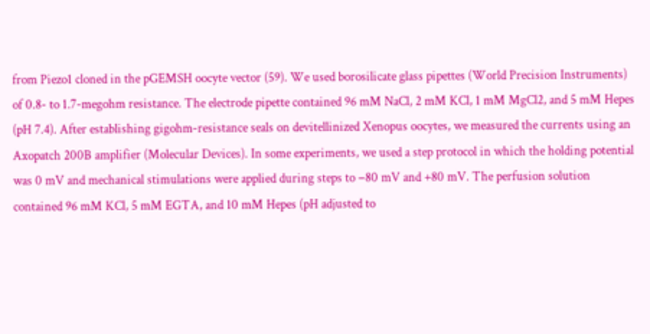from Piezo1 cloned in the pGEMSH oocyte vector (59). We used borosilicate glass pipettes (World Precision Instruments) of 0.8- to 1.7-megohm resistance. The electrode pipette contained 96 mM NaCl, 2 mM KCl, 1 mM MgCl2, and 5 mM Hepes (pH 7.4). After establishing gigohm-resistance seals on devitellinized Xenopus oocytes, we measured the currents using an Axopatch 200B amplifier (Molecular Devices). In some experiments, we used a step protocol in which the holding potential was 0 mV and mechanical stimulations were applied during steps to −80 mV and +80 mV. The perfusion solution contained 96 mM KCl, 5 mM EGTA, and 10 mM Hepes (pH adjusted to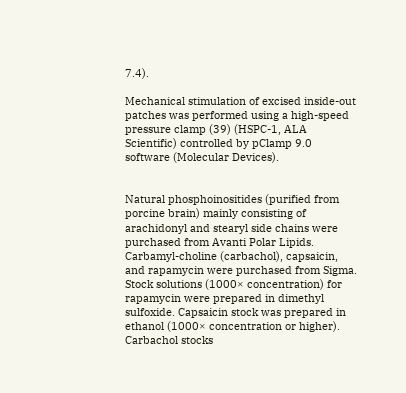7.4).

Mechanical stimulation of excised inside-out patches was performed using a high-speed pressure clamp (39) (HSPC-1, ALA Scientific) controlled by pClamp 9.0 software (Molecular Devices).


Natural phosphoinositides (purified from porcine brain) mainly consisting of arachidonyl and stearyl side chains were purchased from Avanti Polar Lipids. Carbamyl-choline (carbachol), capsaicin, and rapamycin were purchased from Sigma. Stock solutions (1000× concentration) for rapamycin were prepared in dimethyl sulfoxide. Capsaicin stock was prepared in ethanol (1000× concentration or higher). Carbachol stocks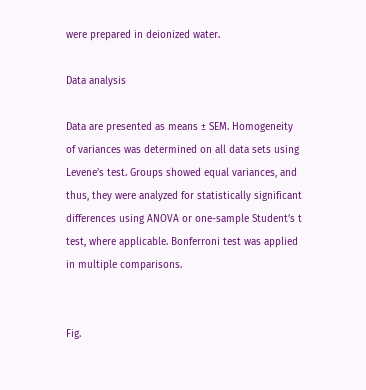were prepared in deionized water.

Data analysis

Data are presented as means ± SEM. Homogeneity of variances was determined on all data sets using Levene’s test. Groups showed equal variances, and thus, they were analyzed for statistically significant differences using ANOVA or one-sample Student’s t test, where applicable. Bonferroni test was applied in multiple comparisons.


Fig.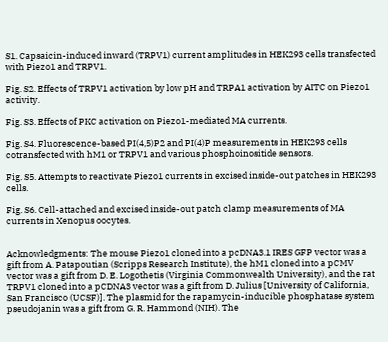S1. Capsaicin-induced inward (TRPV1) current amplitudes in HEK293 cells transfected with Piezo1 and TRPV1.

Fig. S2. Effects of TRPV1 activation by low pH and TRPA1 activation by AITC on Piezo1 activity.

Fig. S3. Effects of PKC activation on Piezo1-mediated MA currents.

Fig. S4. Fluorescence-based PI(4,5)P2 and PI(4)P measurements in HEK293 cells cotransfected with hM1 or TRPV1 and various phosphoinositide sensors.

Fig. S5. Attempts to reactivate Piezo1 currents in excised inside-out patches in HEK293 cells.

Fig. S6. Cell-attached and excised inside-out patch clamp measurements of MA currents in Xenopus oocytes.


Acknowledgments: The mouse Piezo1 cloned into a pcDNA3.1 IRES GFP vector was a gift from A. Patapoutian (Scripps Research Institute), the hM1 cloned into a pCMV vector was a gift from D. E. Logothetis (Virginia Commonwealth University), and the rat TRPV1 cloned into a pCDNA3 vector was a gift from D. Julius [University of California, San Francisco (UCSF)]. The plasmid for the rapamycin-inducible phosphatase system pseudojanin was a gift from G. R. Hammond (NIH). The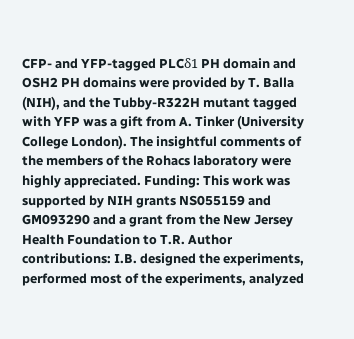CFP- and YFP-tagged PLCδ1 PH domain and OSH2 PH domains were provided by T. Balla (NIH), and the Tubby-R322H mutant tagged with YFP was a gift from A. Tinker (University College London). The insightful comments of the members of the Rohacs laboratory were highly appreciated. Funding: This work was supported by NIH grants NS055159 and GM093290 and a grant from the New Jersey Health Foundation to T.R. Author contributions: I.B. designed the experiments, performed most of the experiments, analyzed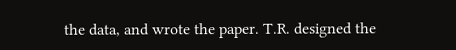the data, and wrote the paper. T.R. designed the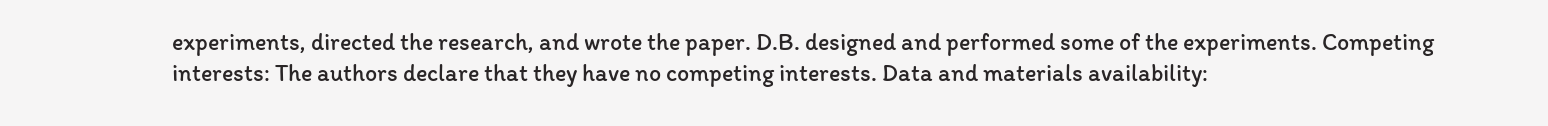experiments, directed the research, and wrote the paper. D.B. designed and performed some of the experiments. Competing interests: The authors declare that they have no competing interests. Data and materials availability: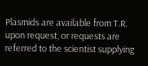Plasmids are available from T.R. upon request, or requests are referred to the scientist supplying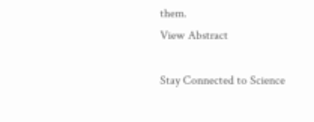them.
View Abstract

Stay Connected to Science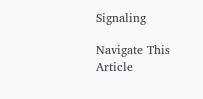Signaling

Navigate This Article